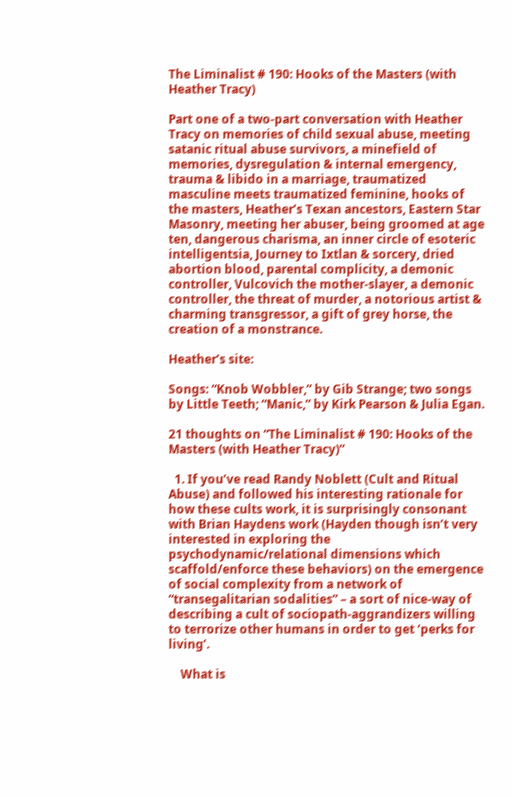The Liminalist # 190: Hooks of the Masters (with Heather Tracy)

Part one of a two-part conversation with Heather Tracy on memories of child sexual abuse, meeting satanic ritual abuse survivors, a minefield of memories, dysregulation & internal emergency, trauma & libido in a marriage, traumatized masculine meets traumatized feminine, hooks of the masters, Heather’s Texan ancestors, Eastern Star Masonry, meeting her abuser, being groomed at age ten, dangerous charisma, an inner circle of esoteric intelligentsia, Journey to Ixtlan & sorcery, dried abortion blood, parental complicity, a demonic controller, Vulcovich the mother-slayer, a demonic controller, the threat of murder, a notorious artist & charming transgressor, a gift of grey horse, the creation of a monstrance.

Heather’s site:

Songs: “Knob Wobbler,” by Gib Strange; two songs by Little Teeth; “Manic,” by Kirk Pearson & Julia Egan.

21 thoughts on “The Liminalist # 190: Hooks of the Masters (with Heather Tracy)”

  1. If you’ve read Randy Noblett (Cult and Ritual Abuse) and followed his interesting rationale for how these cults work, it is surprisingly consonant with Brian Haydens work (Hayden though isn’t very interested in exploring the psychodynamic/relational dimensions which scaffold/enforce these behaviors) on the emergence of social complexity from a network of “transegalitarian sodalities” – a sort of nice-way of describing a cult of sociopath-aggrandizers willing to terrorize other humans in order to get ‘perks for living’.

    What is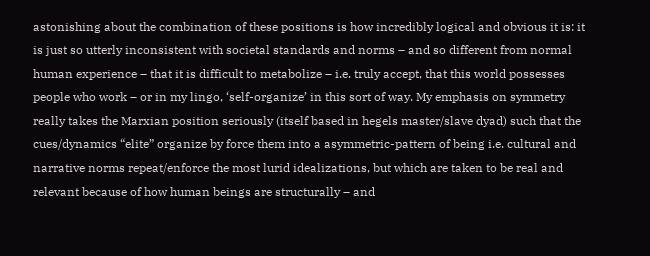astonishing about the combination of these positions is how incredibly logical and obvious it is: it is just so utterly inconsistent with societal standards and norms – and so different from normal human experience – that it is difficult to metabolize – i.e. truly accept, that this world possesses people who work – or in my lingo, ‘self-organize’ in this sort of way. My emphasis on symmetry really takes the Marxian position seriously (itself based in hegels master/slave dyad) such that the cues/dynamics “elite” organize by force them into a asymmetric-pattern of being i.e. cultural and narrative norms repeat/enforce the most lurid idealizations, but which are taken to be real and relevant because of how human beings are structurally – and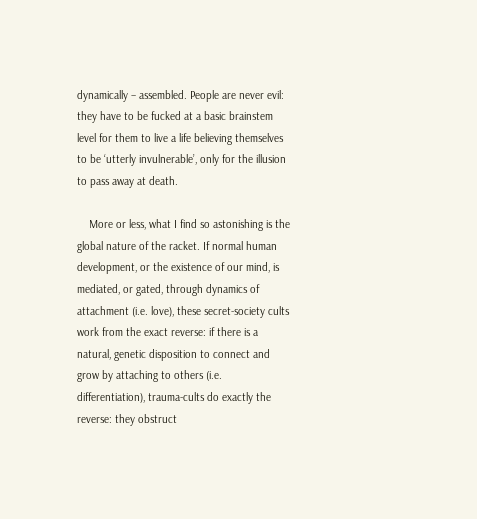dynamically – assembled. People are never evil: they have to be fucked at a basic brainstem level for them to live a life believing themselves to be ‘utterly invulnerable’, only for the illusion to pass away at death.

    More or less, what I find so astonishing is the global nature of the racket. If normal human development, or the existence of our mind, is mediated, or gated, through dynamics of attachment (i.e. love), these secret-society cults work from the exact reverse: if there is a natural, genetic disposition to connect and grow by attaching to others (i.e. differentiation), trauma-cults do exactly the reverse: they obstruct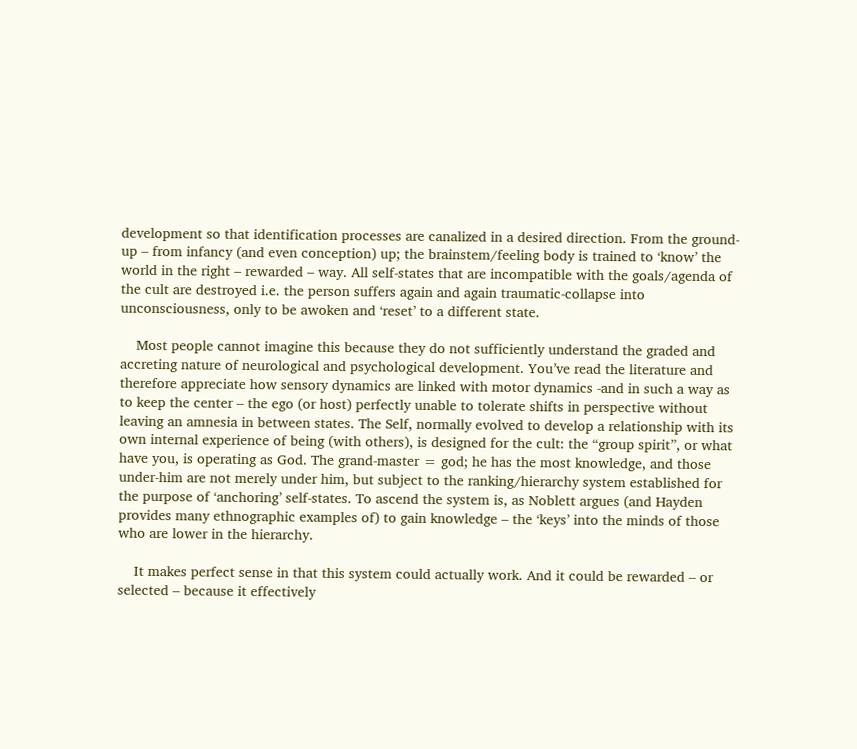development so that identification processes are canalized in a desired direction. From the ground-up – from infancy (and even conception) up; the brainstem/feeling body is trained to ‘know’ the world in the right – rewarded – way. All self-states that are incompatible with the goals/agenda of the cult are destroyed i.e. the person suffers again and again traumatic-collapse into unconsciousness, only to be awoken and ‘reset’ to a different state.

    Most people cannot imagine this because they do not sufficiently understand the graded and accreting nature of neurological and psychological development. You’ve read the literature and therefore appreciate how sensory dynamics are linked with motor dynamics -and in such a way as to keep the center – the ego (or host) perfectly unable to tolerate shifts in perspective without leaving an amnesia in between states. The Self, normally evolved to develop a relationship with its own internal experience of being (with others), is designed for the cult: the “group spirit”, or what have you, is operating as God. The grand-master = god; he has the most knowledge, and those under-him are not merely under him, but subject to the ranking/hierarchy system established for the purpose of ‘anchoring’ self-states. To ascend the system is, as Noblett argues (and Hayden provides many ethnographic examples of) to gain knowledge – the ‘keys’ into the minds of those who are lower in the hierarchy.

    It makes perfect sense in that this system could actually work. And it could be rewarded – or selected – because it effectively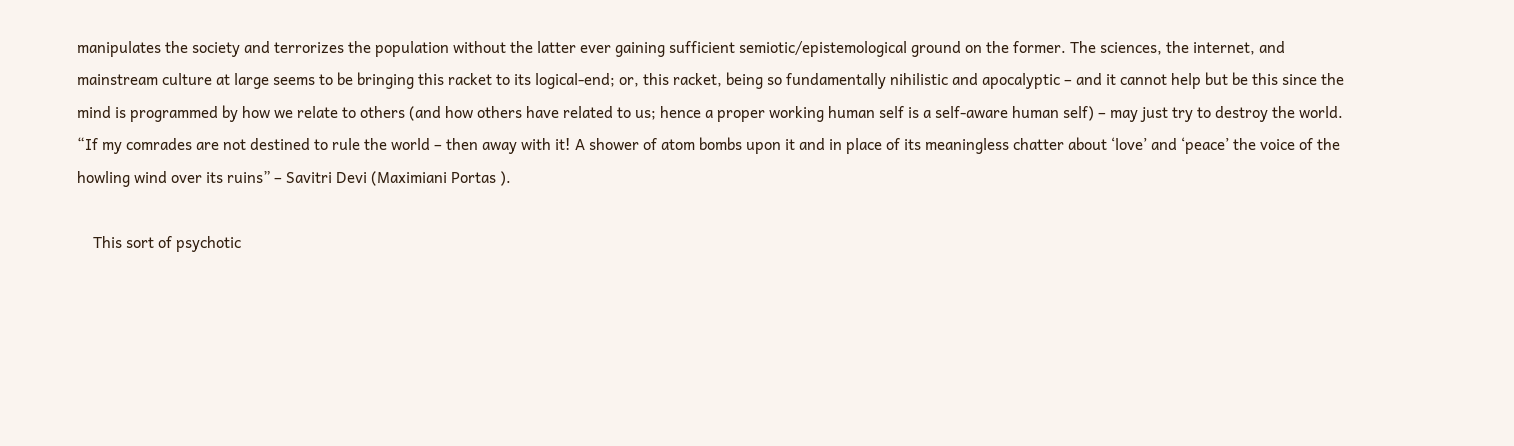manipulates the society and terrorizes the population without the latter ever gaining sufficient semiotic/epistemological ground on the former. The sciences, the internet, and mainstream culture at large seems to be bringing this racket to its logical-end; or, this racket, being so fundamentally nihilistic and apocalyptic – and it cannot help but be this since the mind is programmed by how we relate to others (and how others have related to us; hence a proper working human self is a self-aware human self) – may just try to destroy the world. “If my comrades are not destined to rule the world – then away with it! A shower of atom bombs upon it and in place of its meaningless chatter about ‘love’ and ‘peace’ the voice of the howling wind over its ruins” – Savitri Devi (Maximiani Portas ).

    This sort of psychotic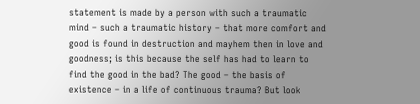statement is made by a person with such a traumatic mind – such a traumatic history – that more comfort and good is found in destruction and mayhem then in love and goodness; is this because the self has had to learn to find the good in the bad? The good – the basis of existence – in a life of continuous trauma? But look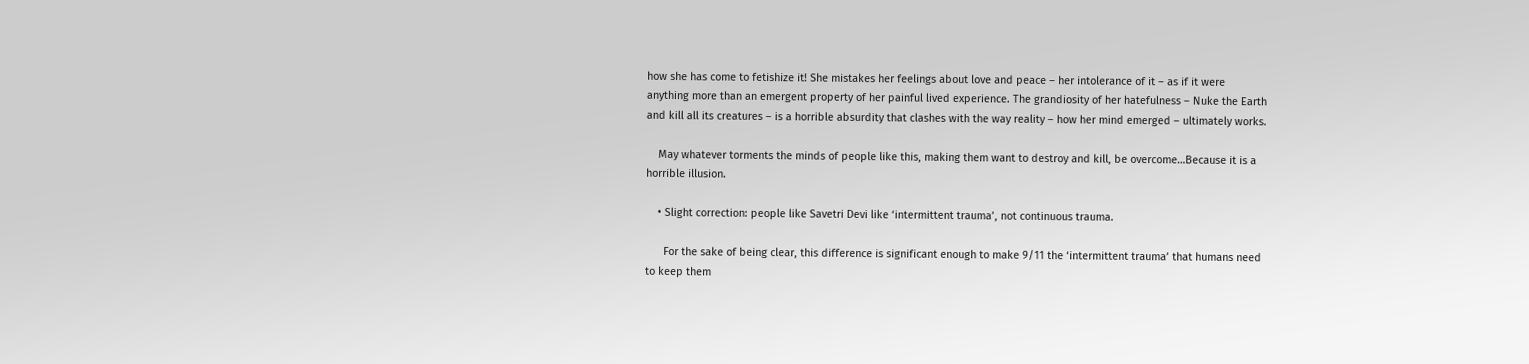how she has come to fetishize it! She mistakes her feelings about love and peace – her intolerance of it – as if it were anything more than an emergent property of her painful lived experience. The grandiosity of her hatefulness – Nuke the Earth and kill all its creatures – is a horrible absurdity that clashes with the way reality – how her mind emerged – ultimately works.

    May whatever torments the minds of people like this, making them want to destroy and kill, be overcome…Because it is a horrible illusion.

    • Slight correction: people like Savetri Devi like ‘intermittent trauma’, not continuous trauma.

      For the sake of being clear, this difference is significant enough to make 9/11 the ‘intermittent trauma’ that humans need to keep them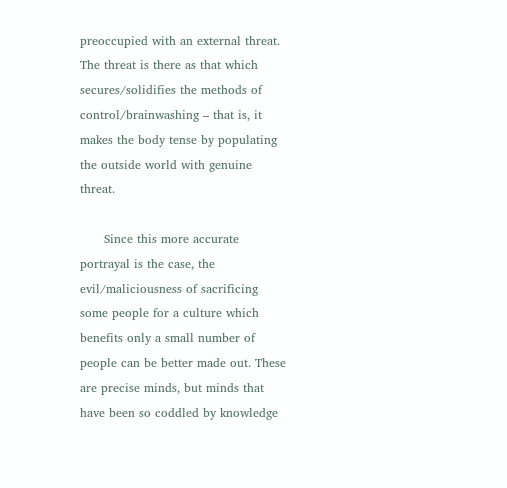preoccupied with an external threat. The threat is there as that which secures/solidifies the methods of control/brainwashing – that is, it makes the body tense by populating the outside world with genuine threat.

      Since this more accurate portrayal is the case, the evil/maliciousness of sacrificing some people for a culture which benefits only a small number of people can be better made out. These are precise minds, but minds that have been so coddled by knowledge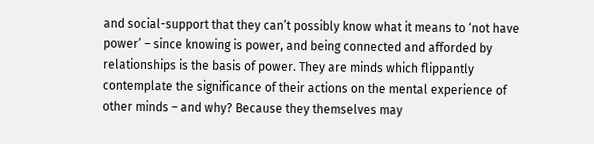and social-support that they can’t possibly know what it means to ‘not have power’ – since knowing is power, and being connected and afforded by relationships is the basis of power. They are minds which flippantly contemplate the significance of their actions on the mental experience of other minds – and why? Because they themselves may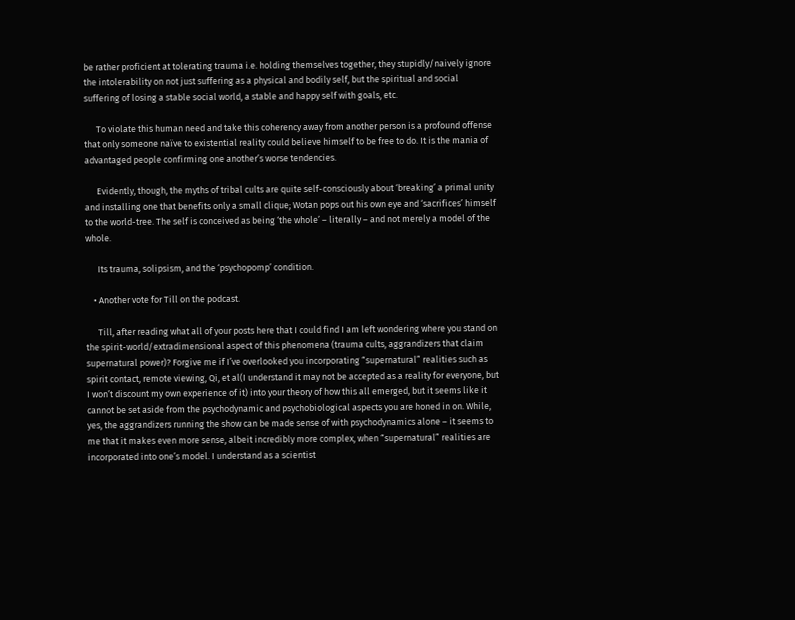be rather proficient at tolerating trauma i.e. holding themselves together, they stupidly/naively ignore the intolerability on not just suffering as a physical and bodily self, but the spiritual and social suffering of losing a stable social world, a stable and happy self with goals, etc.

      To violate this human need and take this coherency away from another person is a profound offense that only someone naïve to existential reality could believe himself to be free to do. It is the mania of advantaged people confirming one another’s worse tendencies.

      Evidently, though, the myths of tribal cults are quite self-consciously about ‘breaking’ a primal unity and installing one that benefits only a small clique; Wotan pops out his own eye and ‘sacrifices’ himself to the world-tree. The self is conceived as being ‘the whole’ – literally – and not merely a model of the whole.

      Its trauma, solipsism, and the ‘psychopomp’ condition.

    • Another vote for Till on the podcast.

      Till, after reading what all of your posts here that I could find I am left wondering where you stand on the spirit-world/extradimensional aspect of this phenomena (trauma cults, aggrandizers that claim supernatural power)? Forgive me if I’ve overlooked you incorporating “supernatural” realities such as spirit contact, remote viewing, Qi, et al(I understand it may not be accepted as a reality for everyone, but I won’t discount my own experience of it) into your theory of how this all emerged, but it seems like it cannot be set aside from the psychodynamic and psychobiological aspects you are honed in on. While, yes, the aggrandizers running the show can be made sense of with psychodynamics alone – it seems to me that it makes even more sense, albeit incredibly more complex, when “supernatural” realities are incorporated into one’s model. I understand as a scientist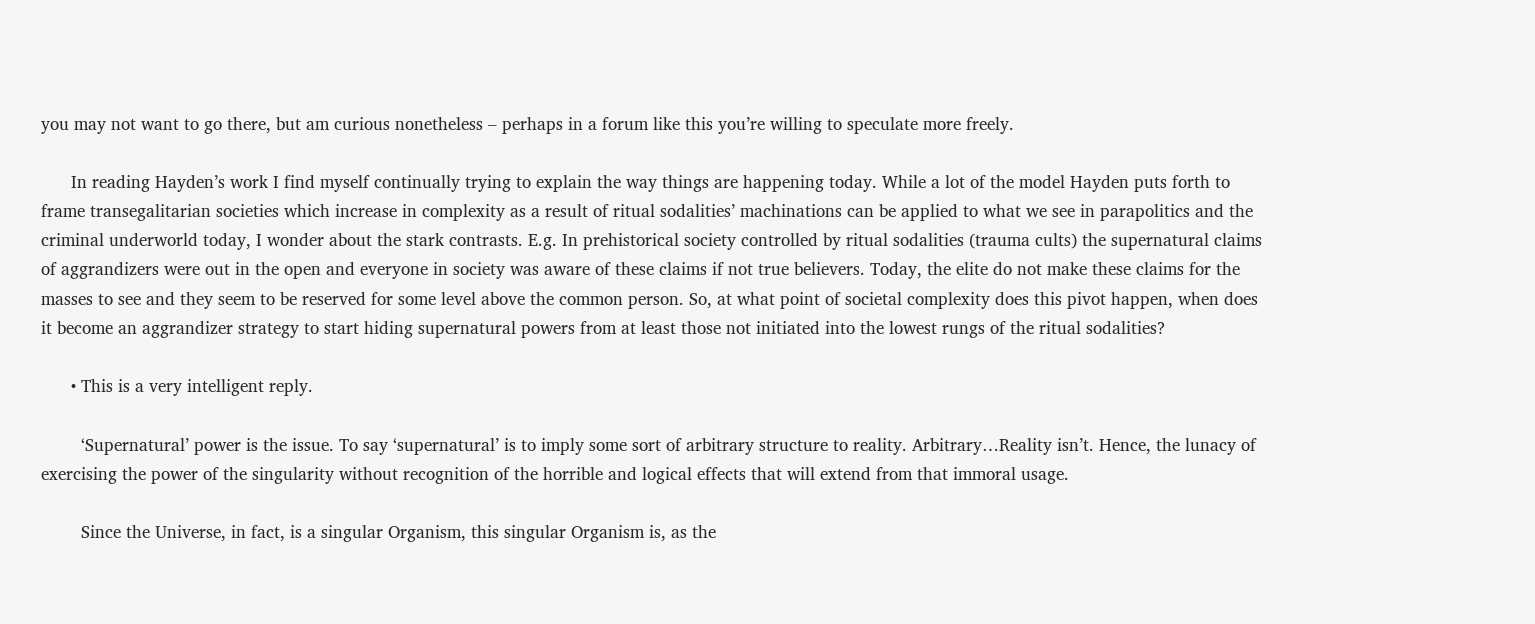you may not want to go there, but am curious nonetheless – perhaps in a forum like this you’re willing to speculate more freely.

      In reading Hayden’s work I find myself continually trying to explain the way things are happening today. While a lot of the model Hayden puts forth to frame transegalitarian societies which increase in complexity as a result of ritual sodalities’ machinations can be applied to what we see in parapolitics and the criminal underworld today, I wonder about the stark contrasts. E.g. In prehistorical society controlled by ritual sodalities (trauma cults) the supernatural claims of aggrandizers were out in the open and everyone in society was aware of these claims if not true believers. Today, the elite do not make these claims for the masses to see and they seem to be reserved for some level above the common person. So, at what point of societal complexity does this pivot happen, when does it become an aggrandizer strategy to start hiding supernatural powers from at least those not initiated into the lowest rungs of the ritual sodalities?

      • This is a very intelligent reply.

        ‘Supernatural’ power is the issue. To say ‘supernatural’ is to imply some sort of arbitrary structure to reality. Arbitrary…Reality isn’t. Hence, the lunacy of exercising the power of the singularity without recognition of the horrible and logical effects that will extend from that immoral usage.

        Since the Universe, in fact, is a singular Organism, this singular Organism is, as the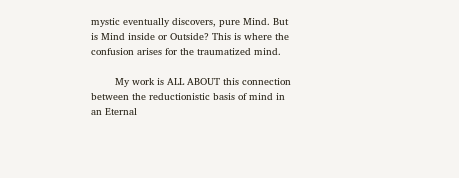mystic eventually discovers, pure Mind. But is Mind inside or Outside? This is where the confusion arises for the traumatized mind.

        My work is ALL ABOUT this connection between the reductionistic basis of mind in an Eternal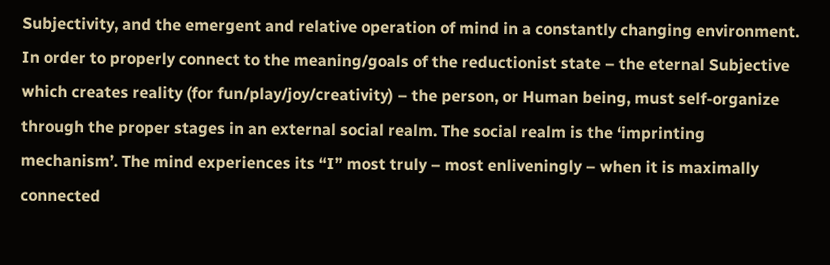Subjectivity, and the emergent and relative operation of mind in a constantly changing environment. In order to properly connect to the meaning/goals of the reductionist state – the eternal Subjective which creates reality (for fun/play/joy/creativity) – the person, or Human being, must self-organize through the proper stages in an external social realm. The social realm is the ‘imprinting mechanism’. The mind experiences its “I” most truly – most enliveningly – when it is maximally connected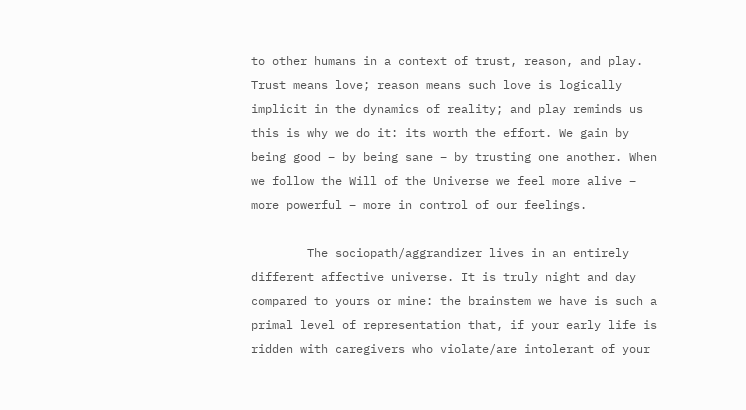to other humans in a context of trust, reason, and play. Trust means love; reason means such love is logically implicit in the dynamics of reality; and play reminds us this is why we do it: its worth the effort. We gain by being good – by being sane – by trusting one another. When we follow the Will of the Universe we feel more alive – more powerful – more in control of our feelings.

        The sociopath/aggrandizer lives in an entirely different affective universe. It is truly night and day compared to yours or mine: the brainstem we have is such a primal level of representation that, if your early life is ridden with caregivers who violate/are intolerant of your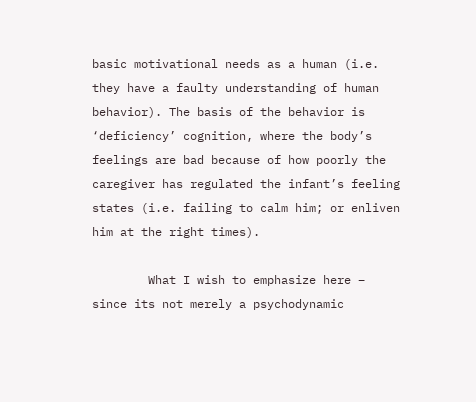basic motivational needs as a human (i.e. they have a faulty understanding of human behavior). The basis of the behavior is ‘deficiency’ cognition, where the body’s feelings are bad because of how poorly the caregiver has regulated the infant’s feeling states (i.e. failing to calm him; or enliven him at the right times).

        What I wish to emphasize here – since its not merely a psychodynamic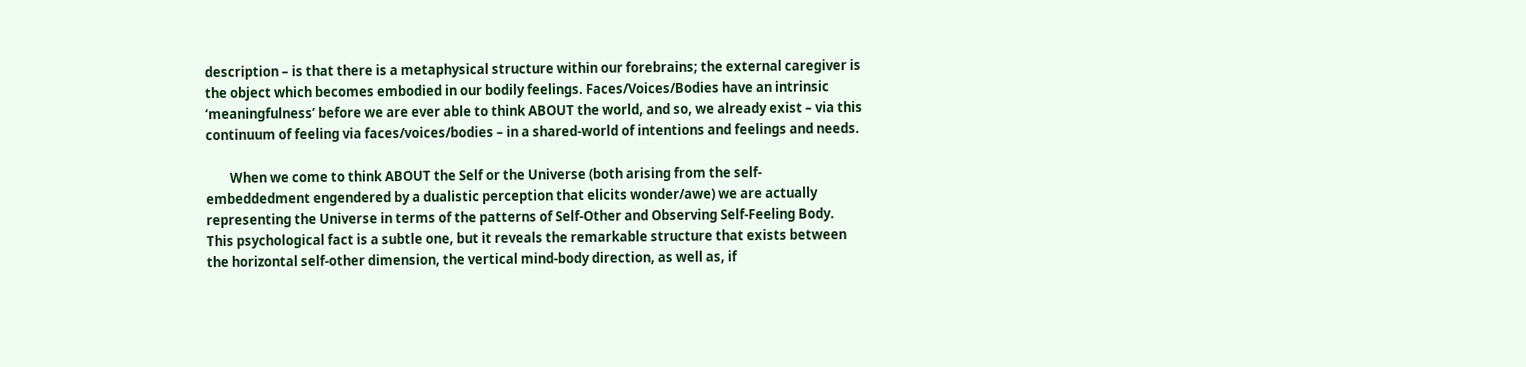description – is that there is a metaphysical structure within our forebrains; the external caregiver is the object which becomes embodied in our bodily feelings. Faces/Voices/Bodies have an intrinsic ‘meaningfulness’ before we are ever able to think ABOUT the world, and so, we already exist – via this continuum of feeling via faces/voices/bodies – in a shared-world of intentions and feelings and needs.

        When we come to think ABOUT the Self or the Universe (both arising from the self-embeddedment engendered by a dualistic perception that elicits wonder/awe) we are actually representing the Universe in terms of the patterns of Self-Other and Observing Self-Feeling Body. This psychological fact is a subtle one, but it reveals the remarkable structure that exists between the horizontal self-other dimension, the vertical mind-body direction, as well as, if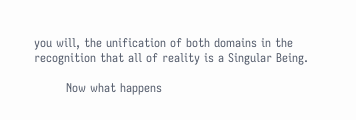you will, the unification of both domains in the recognition that all of reality is a Singular Being.

        Now what happens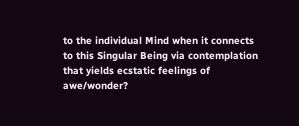to the individual Mind when it connects to this Singular Being via contemplation that yields ecstatic feelings of awe/wonder?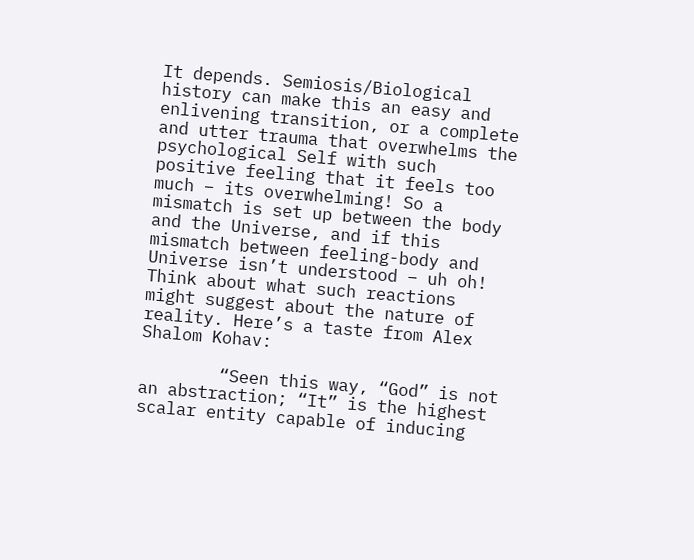It depends. Semiosis/Biological history can make this an easy and enlivening transition, or a complete and utter trauma that overwhelms the psychological Self with such positive feeling that it feels too much – its overwhelming! So a mismatch is set up between the body and the Universe, and if this mismatch between feeling-body and Universe isn’t understood – uh oh! Think about what such reactions might suggest about the nature of reality. Here’s a taste from Alex Shalom Kohav:

        “Seen this way, “God” is not an abstraction; “It” is the highest scalar entity capable of inducing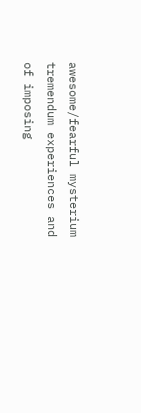awesome/fearful mysterium tremendum experiences and of imposing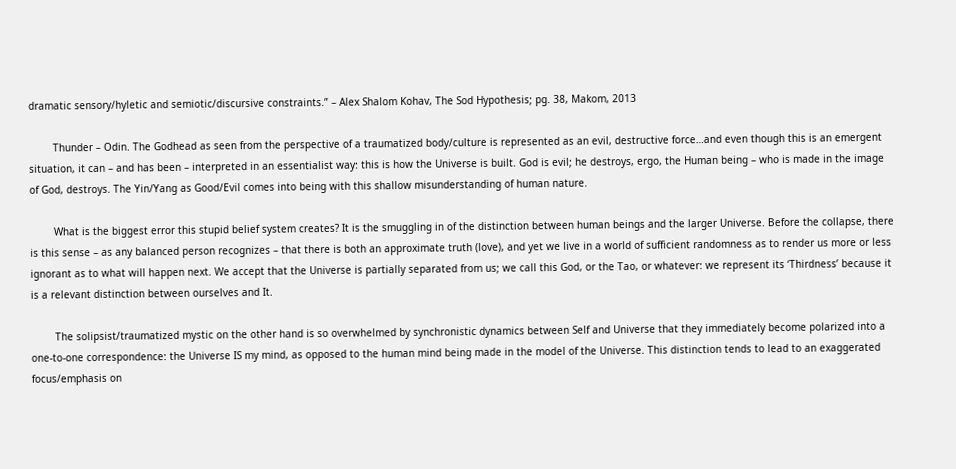dramatic sensory/hyletic and semiotic/discursive constraints.” – Alex Shalom Kohav, The Sod Hypothesis; pg. 38, Makom, 2013

        Thunder – Odin. The Godhead as seen from the perspective of a traumatized body/culture is represented as an evil, destructive force…and even though this is an emergent situation, it can – and has been – interpreted in an essentialist way: this is how the Universe is built. God is evil; he destroys, ergo, the Human being – who is made in the image of God, destroys. The Yin/Yang as Good/Evil comes into being with this shallow misunderstanding of human nature.

        What is the biggest error this stupid belief system creates? It is the smuggling in of the distinction between human beings and the larger Universe. Before the collapse, there is this sense – as any balanced person recognizes – that there is both an approximate truth (love), and yet we live in a world of sufficient randomness as to render us more or less ignorant as to what will happen next. We accept that the Universe is partially separated from us; we call this God, or the Tao, or whatever: we represent its ‘Thirdness’ because it is a relevant distinction between ourselves and It.

        The solipsist/traumatized mystic on the other hand is so overwhelmed by synchronistic dynamics between Self and Universe that they immediately become polarized into a one-to-one correspondence: the Universe IS my mind, as opposed to the human mind being made in the model of the Universe. This distinction tends to lead to an exaggerated focus/emphasis on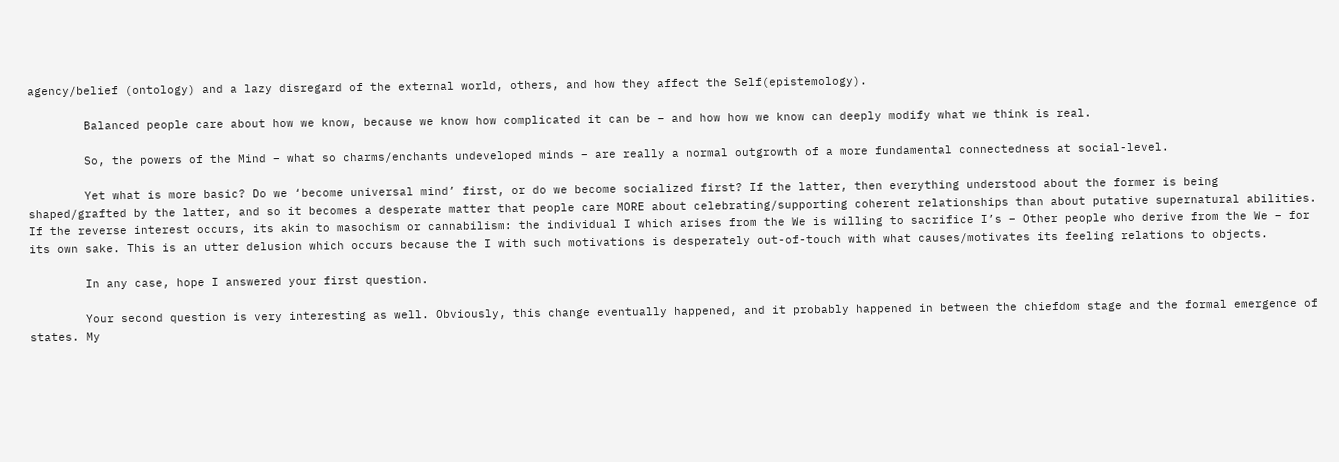agency/belief (ontology) and a lazy disregard of the external world, others, and how they affect the Self(epistemology).

        Balanced people care about how we know, because we know how complicated it can be – and how how we know can deeply modify what we think is real.

        So, the powers of the Mind – what so charms/enchants undeveloped minds – are really a normal outgrowth of a more fundamental connectedness at social-level.

        Yet what is more basic? Do we ‘become universal mind’ first, or do we become socialized first? If the latter, then everything understood about the former is being shaped/grafted by the latter, and so it becomes a desperate matter that people care MORE about celebrating/supporting coherent relationships than about putative supernatural abilities. If the reverse interest occurs, its akin to masochism or cannabilism: the individual I which arises from the We is willing to sacrifice I’s – Other people who derive from the We – for its own sake. This is an utter delusion which occurs because the I with such motivations is desperately out-of-touch with what causes/motivates its feeling relations to objects.

        In any case, hope I answered your first question.

        Your second question is very interesting as well. Obviously, this change eventually happened, and it probably happened in between the chiefdom stage and the formal emergence of states. My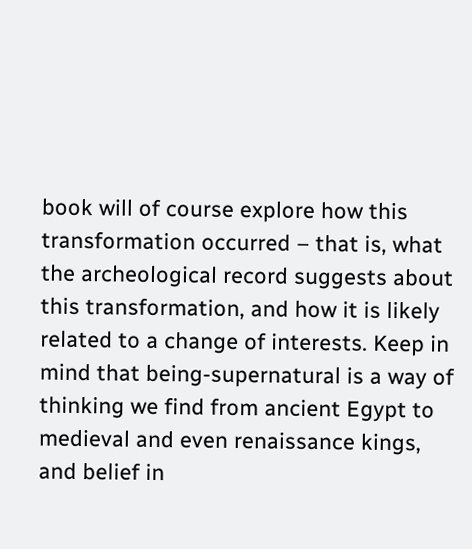book will of course explore how this transformation occurred – that is, what the archeological record suggests about this transformation, and how it is likely related to a change of interests. Keep in mind that being-supernatural is a way of thinking we find from ancient Egypt to medieval and even renaissance kings, and belief in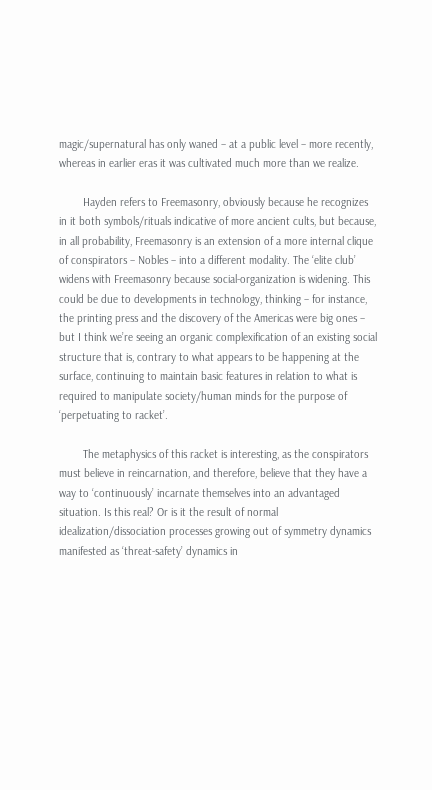magic/supernatural has only waned – at a public level – more recently, whereas in earlier eras it was cultivated much more than we realize.

        Hayden refers to Freemasonry, obviously because he recognizes in it both symbols/rituals indicative of more ancient cults, but because, in all probability, Freemasonry is an extension of a more internal clique of conspirators – Nobles – into a different modality. The ‘elite club’ widens with Freemasonry because social-organization is widening. This could be due to developments in technology, thinking – for instance, the printing press and the discovery of the Americas were big ones – but I think we’re seeing an organic complexification of an existing social structure that is, contrary to what appears to be happening at the surface, continuing to maintain basic features in relation to what is required to manipulate society/human minds for the purpose of ‘perpetuating to racket’.

        The metaphysics of this racket is interesting, as the conspirators must believe in reincarnation, and therefore, believe that they have a way to ‘continuously’ incarnate themselves into an advantaged situation. Is this real? Or is it the result of normal idealization/dissociation processes growing out of symmetry dynamics manifested as ‘threat-safety’ dynamics in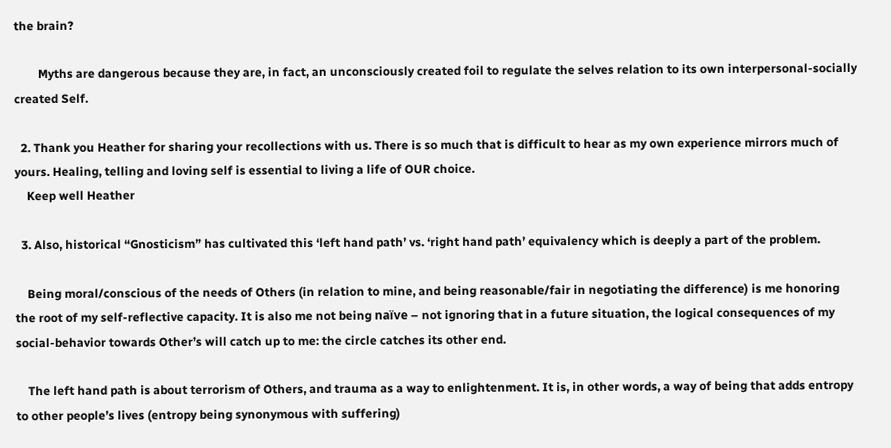the brain?

        Myths are dangerous because they are, in fact, an unconsciously created foil to regulate the selves relation to its own interpersonal-socially created Self.

  2. Thank you Heather for sharing your recollections with us. There is so much that is difficult to hear as my own experience mirrors much of yours. Healing, telling and loving self is essential to living a life of OUR choice.
    Keep well Heather

  3. Also, historical “Gnosticism” has cultivated this ‘left hand path’ vs. ‘right hand path’ equivalency which is deeply a part of the problem.

    Being moral/conscious of the needs of Others (in relation to mine, and being reasonable/fair in negotiating the difference) is me honoring the root of my self-reflective capacity. It is also me not being naïve – not ignoring that in a future situation, the logical consequences of my social-behavior towards Other’s will catch up to me: the circle catches its other end.

    The left hand path is about terrorism of Others, and trauma as a way to enlightenment. It is, in other words, a way of being that adds entropy to other people’s lives (entropy being synonymous with suffering)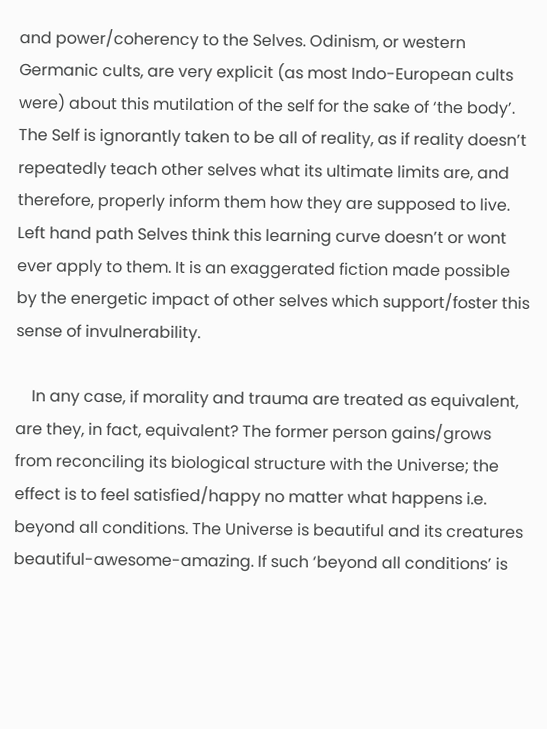and power/coherency to the Selves. Odinism, or western Germanic cults, are very explicit (as most Indo-European cults were) about this mutilation of the self for the sake of ‘the body’. The Self is ignorantly taken to be all of reality, as if reality doesn’t repeatedly teach other selves what its ultimate limits are, and therefore, properly inform them how they are supposed to live. Left hand path Selves think this learning curve doesn’t or wont ever apply to them. It is an exaggerated fiction made possible by the energetic impact of other selves which support/foster this sense of invulnerability.

    In any case, if morality and trauma are treated as equivalent, are they, in fact, equivalent? The former person gains/grows from reconciling its biological structure with the Universe; the effect is to feel satisfied/happy no matter what happens i.e. beyond all conditions. The Universe is beautiful and its creatures beautiful-awesome-amazing. If such ‘beyond all conditions’ is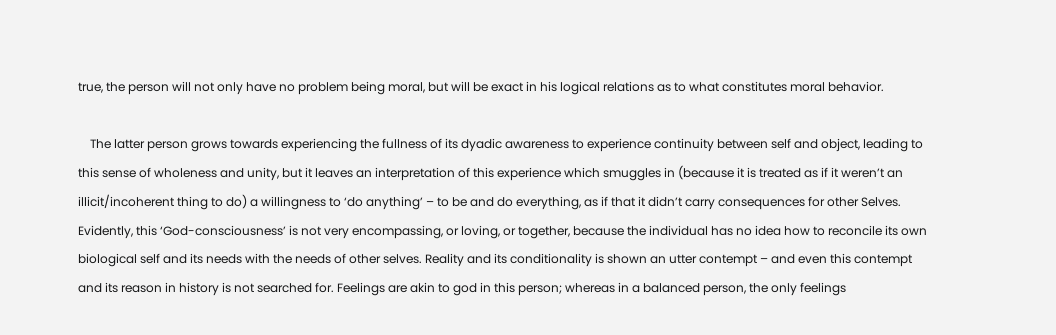true, the person will not only have no problem being moral, but will be exact in his logical relations as to what constitutes moral behavior.

    The latter person grows towards experiencing the fullness of its dyadic awareness to experience continuity between self and object, leading to this sense of wholeness and unity, but it leaves an interpretation of this experience which smuggles in (because it is treated as if it weren’t an illicit/incoherent thing to do) a willingness to ‘do anything’ – to be and do everything, as if that it didn’t carry consequences for other Selves. Evidently, this ‘God-consciousness’ is not very encompassing, or loving, or together, because the individual has no idea how to reconcile its own biological self and its needs with the needs of other selves. Reality and its conditionality is shown an utter contempt – and even this contempt and its reason in history is not searched for. Feelings are akin to god in this person; whereas in a balanced person, the only feelings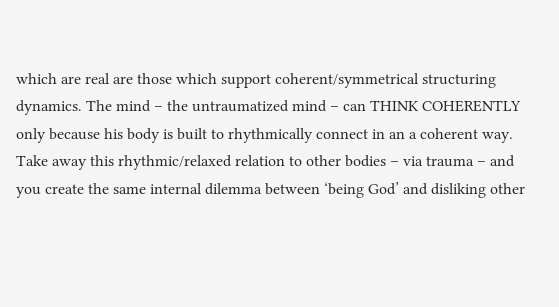which are real are those which support coherent/symmetrical structuring dynamics. The mind – the untraumatized mind – can THINK COHERENTLY only because his body is built to rhythmically connect in an a coherent way. Take away this rhythmic/relaxed relation to other bodies – via trauma – and you create the same internal dilemma between ‘being God’ and disliking other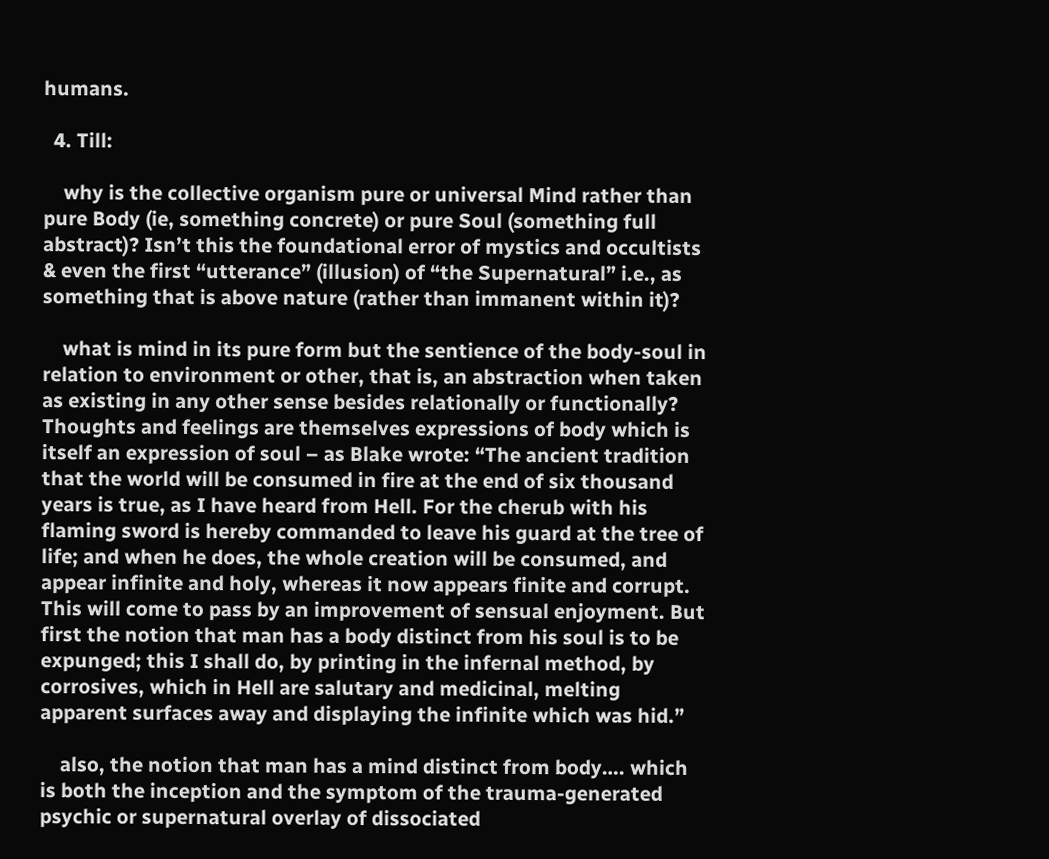humans.

  4. Till:

    why is the collective organism pure or universal Mind rather than pure Body (ie, something concrete) or pure Soul (something full abstract)? Isn’t this the foundational error of mystics and occultists & even the first “utterance” (illusion) of “the Supernatural” i.e., as something that is above nature (rather than immanent within it)?

    what is mind in its pure form but the sentience of the body-soul in relation to environment or other, that is, an abstraction when taken as existing in any other sense besides relationally or functionally? Thoughts and feelings are themselves expressions of body which is itself an expression of soul – as Blake wrote: “The ancient tradition that the world will be consumed in fire at the end of six thousand years is true, as I have heard from Hell. For the cherub with his flaming sword is hereby commanded to leave his guard at the tree of life; and when he does, the whole creation will be consumed, and appear infinite and holy, whereas it now appears finite and corrupt. This will come to pass by an improvement of sensual enjoyment. But first the notion that man has a body distinct from his soul is to be expunged; this I shall do, by printing in the infernal method, by corrosives, which in Hell are salutary and medicinal, melting apparent surfaces away and displaying the infinite which was hid.”

    also, the notion that man has a mind distinct from body…. which is both the inception and the symptom of the trauma-generated psychic or supernatural overlay of dissociated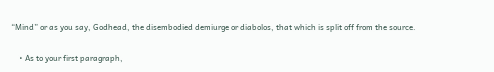“Mind” or as you say, Godhead, the disembodied demiurge or diabolos, that which is split off from the source.

    • As to your first paragraph,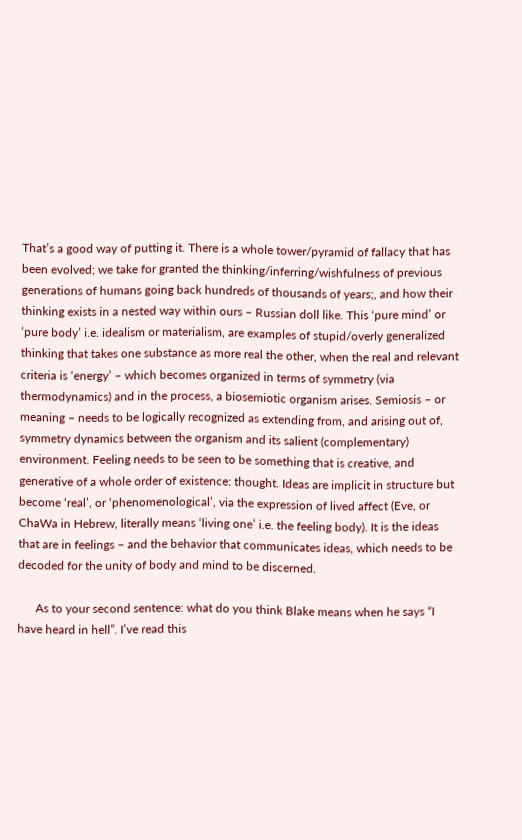That’s a good way of putting it. There is a whole tower/pyramid of fallacy that has been evolved; we take for granted the thinking/inferring/wishfulness of previous generations of humans going back hundreds of thousands of years;, and how their thinking exists in a nested way within ours – Russian doll like. This ‘pure mind’ or ‘pure body’ i.e. idealism or materialism, are examples of stupid/overly generalized thinking that takes one substance as more real the other, when the real and relevant criteria is ‘energy’ – which becomes organized in terms of symmetry (via thermodynamics) and in the process, a biosemiotic organism arises. Semiosis – or meaning – needs to be logically recognized as extending from, and arising out of, symmetry dynamics between the organism and its salient (complementary) environment. Feeling needs to be seen to be something that is creative, and generative of a whole order of existence: thought. Ideas are implicit in structure but become ‘real’, or ‘phenomenological’, via the expression of lived affect (Eve, or ChaWa in Hebrew, literally means ‘living one’ i.e. the feeling body). It is the ideas that are in feelings – and the behavior that communicates ideas, which needs to be decoded for the unity of body and mind to be discerned.

      As to your second sentence: what do you think Blake means when he says “I have heard in hell”. I’ve read this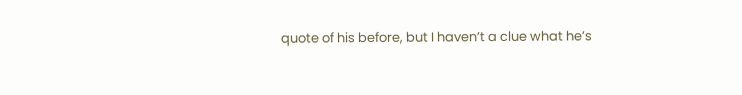quote of his before, but I haven’t a clue what he’s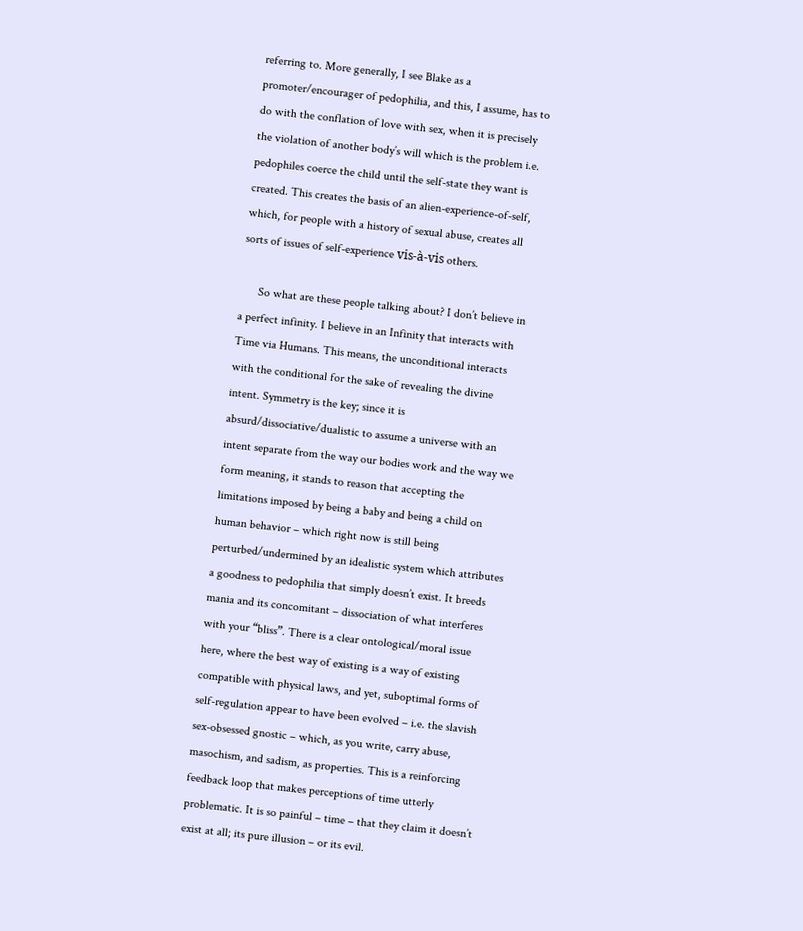referring to. More generally, I see Blake as a promoter/encourager of pedophilia, and this, I assume, has to do with the conflation of love with sex, when it is precisely the violation of another body’s will which is the problem i.e. pedophiles coerce the child until the self-state they want is created. This creates the basis of an alien-experience-of-self, which, for people with a history of sexual abuse, creates all sorts of issues of self-experience vis-à-vis others.

      So what are these people talking about? I don’t believe in a perfect infinity. I believe in an Infinity that interacts with Time via Humans. This means, the unconditional interacts with the conditional for the sake of revealing the divine intent. Symmetry is the key; since it is absurd/dissociative/dualistic to assume a universe with an intent separate from the way our bodies work and the way we form meaning, it stands to reason that accepting the limitations imposed by being a baby and being a child on human behavior – which right now is still being perturbed/undermined by an idealistic system which attributes a goodness to pedophilia that simply doesn’t exist. It breeds mania and its concomitant – dissociation of what interferes with your “bliss”. There is a clear ontological/moral issue here, where the best way of existing is a way of existing compatible with physical laws, and yet, suboptimal forms of self-regulation appear to have been evolved – i.e. the slavish sex-obsessed gnostic – which, as you write, carry abuse, masochism, and sadism, as properties. This is a reinforcing feedback loop that makes perceptions of time utterly problematic. It is so painful – time – that they claim it doesn’t exist at all; its pure illusion – or its evil.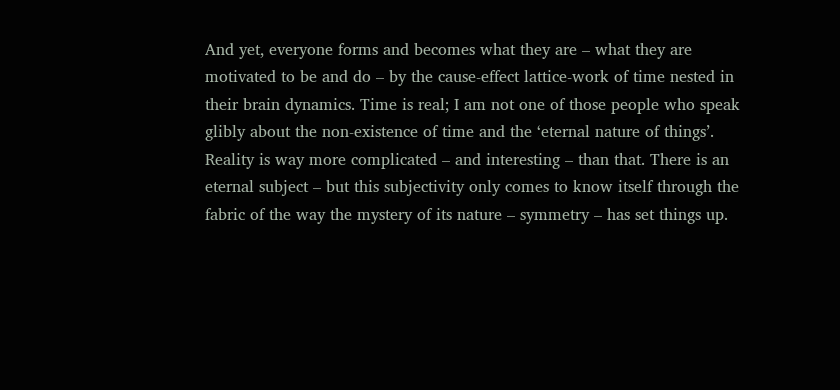And yet, everyone forms and becomes what they are – what they are motivated to be and do – by the cause-effect lattice-work of time nested in their brain dynamics. Time is real; I am not one of those people who speak glibly about the non-existence of time and the ‘eternal nature of things’. Reality is way more complicated – and interesting – than that. There is an eternal subject – but this subjectivity only comes to know itself through the fabric of the way the mystery of its nature – symmetry – has set things up.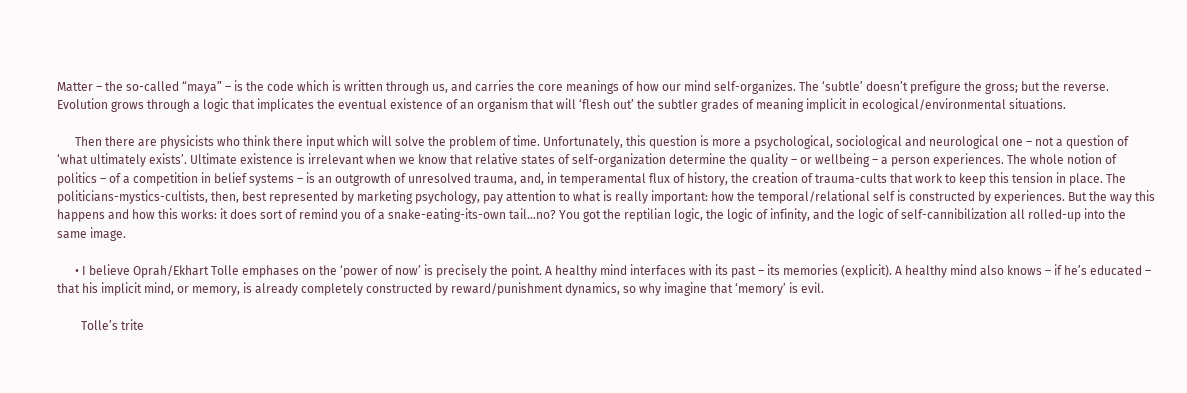Matter – the so-called “maya” – is the code which is written through us, and carries the core meanings of how our mind self-organizes. The ‘subtle’ doesn’t prefigure the gross; but the reverse. Evolution grows through a logic that implicates the eventual existence of an organism that will ‘flesh out’ the subtler grades of meaning implicit in ecological/environmental situations.

      Then there are physicists who think there input which will solve the problem of time. Unfortunately, this question is more a psychological, sociological and neurological one – not a question of ‘what ultimately exists’. Ultimate existence is irrelevant when we know that relative states of self-organization determine the quality – or wellbeing – a person experiences. The whole notion of politics – of a competition in belief systems – is an outgrowth of unresolved trauma, and, in temperamental flux of history, the creation of trauma-cults that work to keep this tension in place. The politicians-mystics-cultists, then, best represented by marketing psychology, pay attention to what is really important: how the temporal/relational self is constructed by experiences. But the way this happens and how this works: it does sort of remind you of a snake-eating-its-own tail…no? You got the reptilian logic, the logic of infinity, and the logic of self-cannibilization all rolled-up into the same image.

      • I believe Oprah/Ekhart Tolle emphases on the ‘power of now’ is precisely the point. A healthy mind interfaces with its past – its memories (explicit). A healthy mind also knows – if he’s educated – that his implicit mind, or memory, is already completely constructed by reward/punishment dynamics, so why imagine that ‘memory’ is evil.

        Tolle’s trite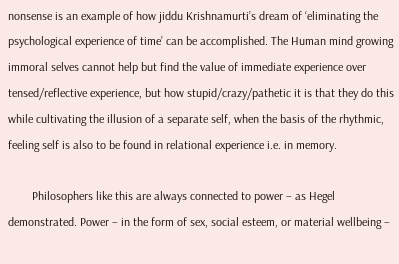nonsense is an example of how jiddu Krishnamurti’s dream of ‘eliminating the psychological experience of time’ can be accomplished. The Human mind growing immoral selves cannot help but find the value of immediate experience over tensed/reflective experience, but how stupid/crazy/pathetic it is that they do this while cultivating the illusion of a separate self, when the basis of the rhythmic, feeling self is also to be found in relational experience i.e. in memory.

        Philosophers like this are always connected to power – as Hegel demonstrated. Power – in the form of sex, social esteem, or material wellbeing –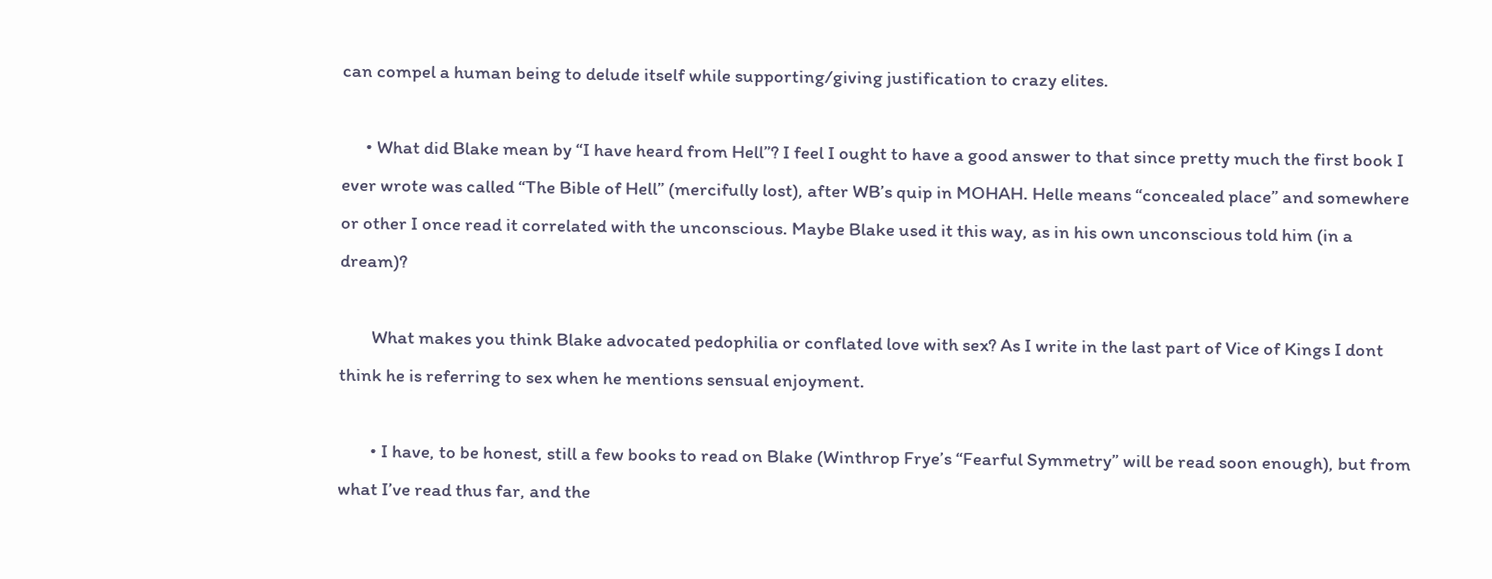can compel a human being to delude itself while supporting/giving justification to crazy elites.

      • What did Blake mean by “I have heard from Hell”? I feel I ought to have a good answer to that since pretty much the first book I ever wrote was called “The Bible of Hell” (mercifully lost), after WB’s quip in MOHAH. Helle means “concealed place” and somewhere or other I once read it correlated with the unconscious. Maybe Blake used it this way, as in his own unconscious told him (in a dream)?

        What makes you think Blake advocated pedophilia or conflated love with sex? As I write in the last part of Vice of Kings I dont think he is referring to sex when he mentions sensual enjoyment.

        • I have, to be honest, still a few books to read on Blake (Winthrop Frye’s “Fearful Symmetry” will be read soon enough), but from what I’ve read thus far, and the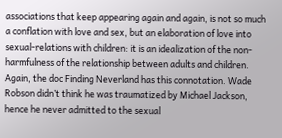associations that keep appearing again and again, is not so much a conflation with love and sex, but an elaboration of love into sexual-relations with children: it is an idealization of the non-harmfulness of the relationship between adults and children. Again, the doc Finding Neverland has this connotation. Wade Robson didn’t think he was traumatized by Michael Jackson, hence he never admitted to the sexual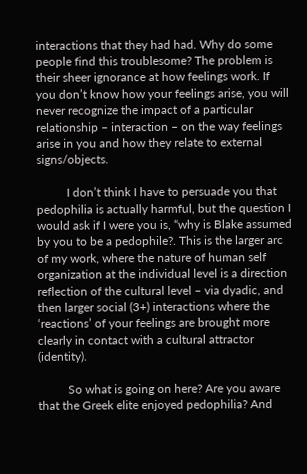interactions that they had had. Why do some people find this troublesome? The problem is their sheer ignorance at how feelings work. If you don’t know how your feelings arise, you will never recognize the impact of a particular relationship – interaction – on the way feelings arise in you and how they relate to external signs/objects.

          I don’t think I have to persuade you that pedophilia is actually harmful, but the question I would ask if I were you is, “why is Blake assumed by you to be a pedophile?. This is the larger arc of my work, where the nature of human self organization at the individual level is a direction reflection of the cultural level – via dyadic, and then larger social (3+) interactions where the ‘reactions’ of your feelings are brought more clearly in contact with a cultural attractor (identity).

          So what is going on here? Are you aware that the Greek elite enjoyed pedophilia? And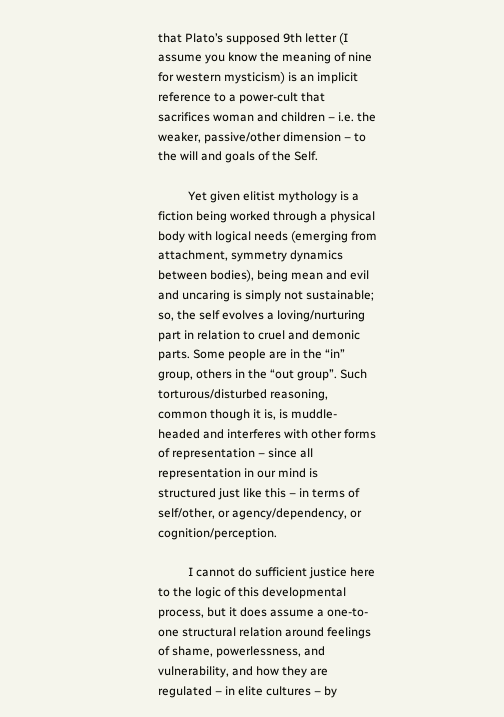that Plato’s supposed 9th letter (I assume you know the meaning of nine for western mysticism) is an implicit reference to a power-cult that sacrifices woman and children – i.e. the weaker, passive/other dimension – to the will and goals of the Self.

          Yet given elitist mythology is a fiction being worked through a physical body with logical needs (emerging from attachment, symmetry dynamics between bodies), being mean and evil and uncaring is simply not sustainable; so, the self evolves a loving/nurturing part in relation to cruel and demonic parts. Some people are in the “in” group, others in the “out group”. Such torturous/disturbed reasoning, common though it is, is muddle-headed and interferes with other forms of representation – since all representation in our mind is structured just like this – in terms of self/other, or agency/dependency, or cognition/perception.

          I cannot do sufficient justice here to the logic of this developmental process, but it does assume a one-to-one structural relation around feelings of shame, powerlessness, and vulnerability, and how they are regulated – in elite cultures – by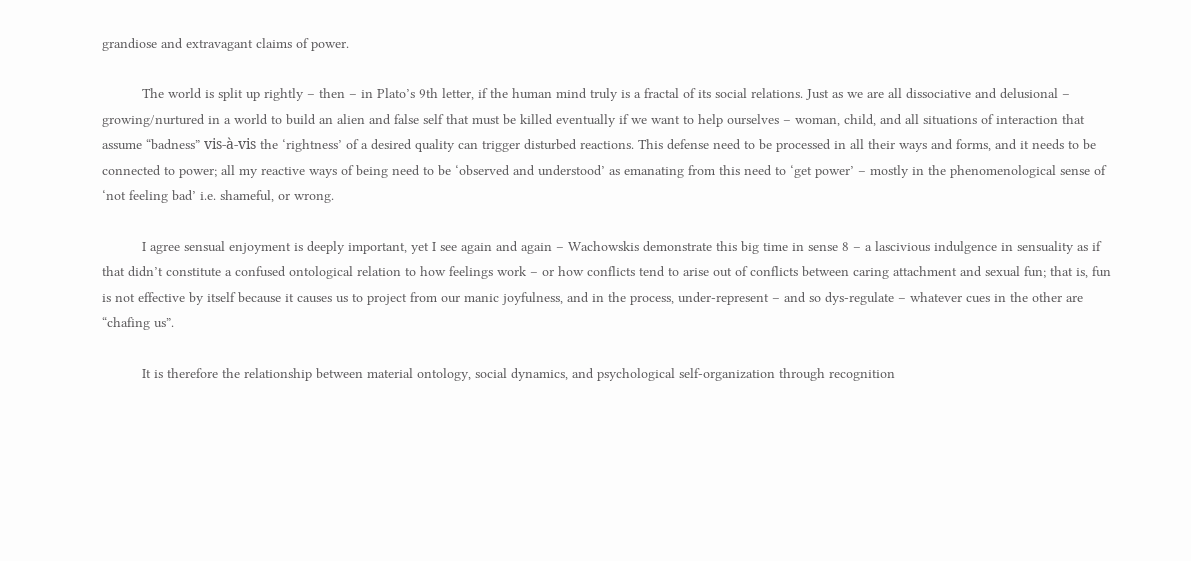grandiose and extravagant claims of power.

          The world is split up rightly – then – in Plato’s 9th letter, if the human mind truly is a fractal of its social relations. Just as we are all dissociative and delusional – growing/nurtured in a world to build an alien and false self that must be killed eventually if we want to help ourselves – woman, child, and all situations of interaction that assume “badness” vis-à-vis the ‘rightness’ of a desired quality can trigger disturbed reactions. This defense need to be processed in all their ways and forms, and it needs to be connected to power; all my reactive ways of being need to be ‘observed and understood’ as emanating from this need to ‘get power’ – mostly in the phenomenological sense of ‘not feeling bad’ i.e. shameful, or wrong.

          I agree sensual enjoyment is deeply important, yet I see again and again – Wachowskis demonstrate this big time in sense 8 – a lascivious indulgence in sensuality as if that didn’t constitute a confused ontological relation to how feelings work – or how conflicts tend to arise out of conflicts between caring attachment and sexual fun; that is, fun is not effective by itself because it causes us to project from our manic joyfulness, and in the process, under-represent – and so dys-regulate – whatever cues in the other are “chafing us”.

          It is therefore the relationship between material ontology, social dynamics, and psychological self-organization through recognition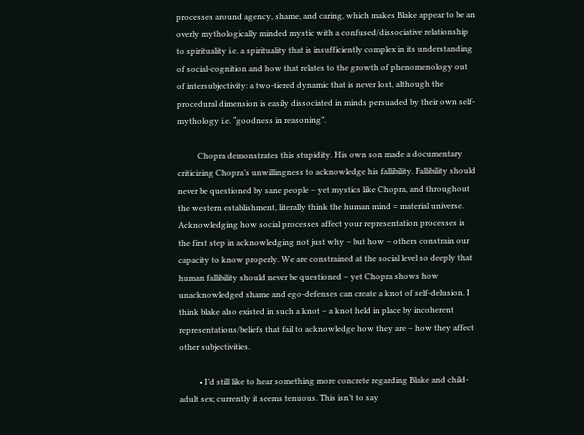processes around agency, shame, and caring, which makes Blake appear to be an overly mythologically minded mystic with a confused/dissociative relationship to spirituality i.e. a spirituality that is insufficiently complex in its understanding of social-cognition and how that relates to the growth of phenomenology out of intersubjectivity: a two-tiered dynamic that is never lost, although the procedural dimension is easily dissociated in minds persuaded by their own self-mythology i.e. “goodness in reasoning”.

          Chopra demonstrates this stupidity. His own son made a documentary criticizing Chopra’s unwillingness to acknowledge his fallibility. Fallibility should never be questioned by sane people – yet mystics like Chopra, and throughout the western establishment, literally think the human mind = material universe. Acknowledging how social processes affect your representation processes is the first step in acknowledging not just why – but how – others constrain our capacity to know properly. We are constrained at the social level so deeply that human fallibility should never be questioned – yet Chopra shows how unacknowledged shame and ego-defenses can create a knot of self-delusion. I think blake also existed in such a knot – a knot held in place by incoherent representations/beliefs that fail to acknowledge how they are – how they affect other subjectivities.

          • I’d still like to hear something more concrete regarding Blake and child-adult sex; currently it seems tenuous. This isn’t to say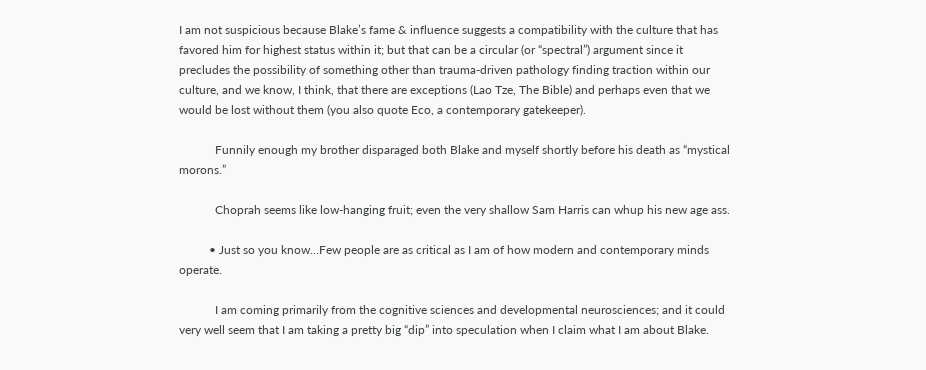I am not suspicious because Blake’s fame & influence suggests a compatibility with the culture that has favored him for highest status within it; but that can be a circular (or “spectral”) argument since it precludes the possibility of something other than trauma-driven pathology finding traction within our culture, and we know, I think, that there are exceptions (Lao Tze, The Bible) and perhaps even that we would be lost without them (you also quote Eco, a contemporary gatekeeper).

            Funnily enough my brother disparaged both Blake and myself shortly before his death as “mystical morons.”

            Choprah seems like low-hanging fruit; even the very shallow Sam Harris can whup his new age ass.

          • Just so you know…Few people are as critical as I am of how modern and contemporary minds operate.

            I am coming primarily from the cognitive sciences and developmental neurosciences; and it could very well seem that I am taking a pretty big “dip” into speculation when I claim what I am about Blake.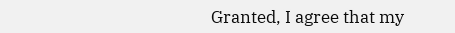Granted, I agree that my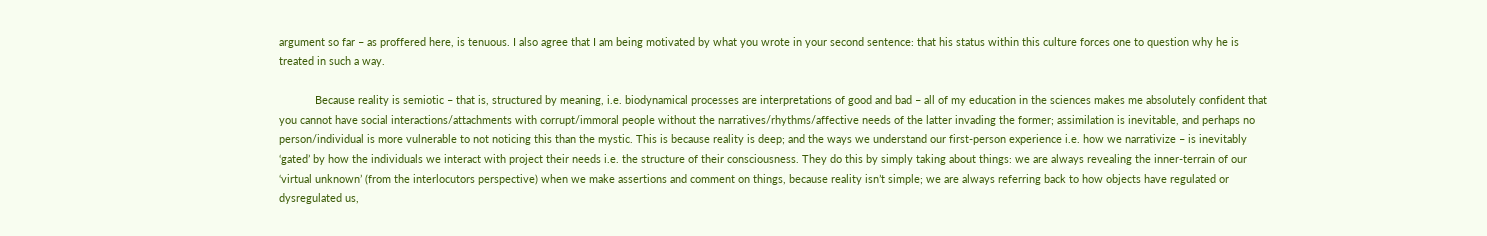argument so far – as proffered here, is tenuous. I also agree that I am being motivated by what you wrote in your second sentence: that his status within this culture forces one to question why he is treated in such a way.

            Because reality is semiotic – that is, structured by meaning, i.e. biodynamical processes are interpretations of good and bad – all of my education in the sciences makes me absolutely confident that you cannot have social interactions/attachments with corrupt/immoral people without the narratives/rhythms/affective needs of the latter invading the former; assimilation is inevitable, and perhaps no person/individual is more vulnerable to not noticing this than the mystic. This is because reality is deep; and the ways we understand our first-person experience i.e. how we narrativize – is inevitably ‘gated’ by how the individuals we interact with project their needs i.e. the structure of their consciousness. They do this by simply taking about things: we are always revealing the inner-terrain of our ‘virtual unknown’ (from the interlocutors perspective) when we make assertions and comment on things, because reality isn’t simple; we are always referring back to how objects have regulated or dysregulated us,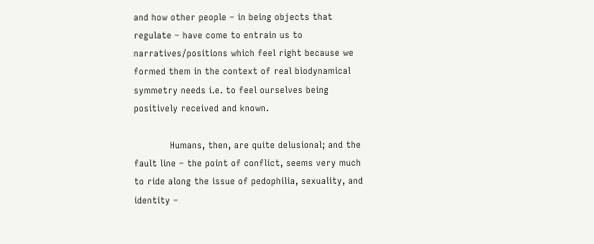and how other people – in being objects that regulate – have come to entrain us to narratives/positions which feel right because we formed them in the context of real biodynamical symmetry needs i.e. to feel ourselves being positively received and known.

            Humans, then, are quite delusional; and the fault line – the point of conflict, seems very much to ride along the issue of pedophilia, sexuality, and identity –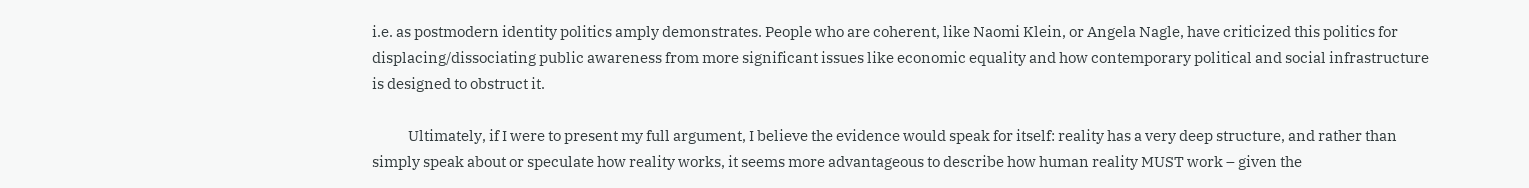i.e. as postmodern identity politics amply demonstrates. People who are coherent, like Naomi Klein, or Angela Nagle, have criticized this politics for displacing/dissociating public awareness from more significant issues like economic equality and how contemporary political and social infrastructure is designed to obstruct it.

            Ultimately, if I were to present my full argument, I believe the evidence would speak for itself: reality has a very deep structure, and rather than simply speak about or speculate how reality works, it seems more advantageous to describe how human reality MUST work – given the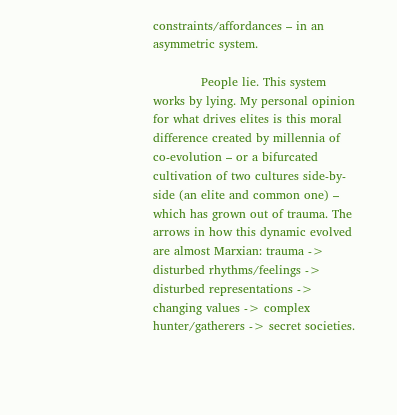constraints/affordances – in an asymmetric system.

            People lie. This system works by lying. My personal opinion for what drives elites is this moral difference created by millennia of co-evolution – or a bifurcated cultivation of two cultures side-by-side (an elite and common one) – which has grown out of trauma. The arrows in how this dynamic evolved are almost Marxian: trauma -> disturbed rhythms/feelings -> disturbed representations -> changing values -> complex hunter/gatherers -> secret societies.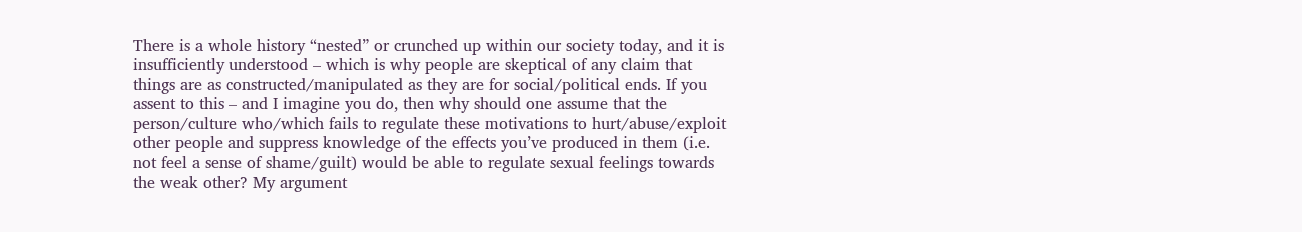There is a whole history “nested” or crunched up within our society today, and it is insufficiently understood – which is why people are skeptical of any claim that things are as constructed/manipulated as they are for social/political ends. If you assent to this – and I imagine you do, then why should one assume that the person/culture who/which fails to regulate these motivations to hurt/abuse/exploit other people and suppress knowledge of the effects you’ve produced in them (i.e. not feel a sense of shame/guilt) would be able to regulate sexual feelings towards the weak other? My argument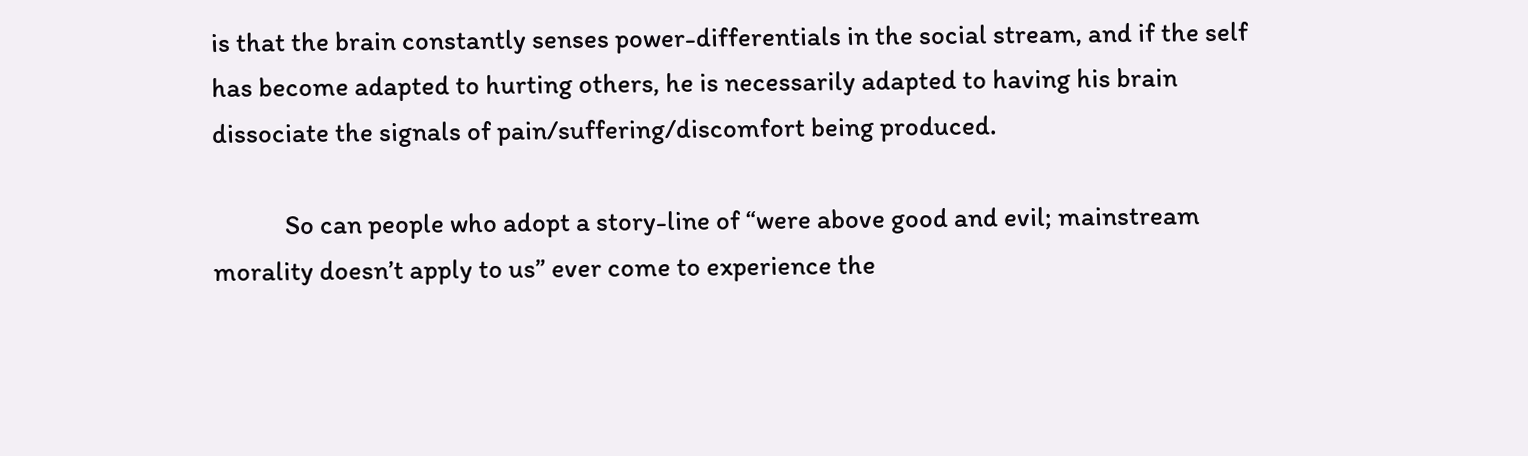is that the brain constantly senses power-differentials in the social stream, and if the self has become adapted to hurting others, he is necessarily adapted to having his brain dissociate the signals of pain/suffering/discomfort being produced.

            So can people who adopt a story-line of “were above good and evil; mainstream morality doesn’t apply to us” ever come to experience the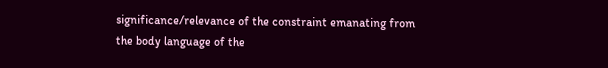significance/relevance of the constraint emanating from the body language of the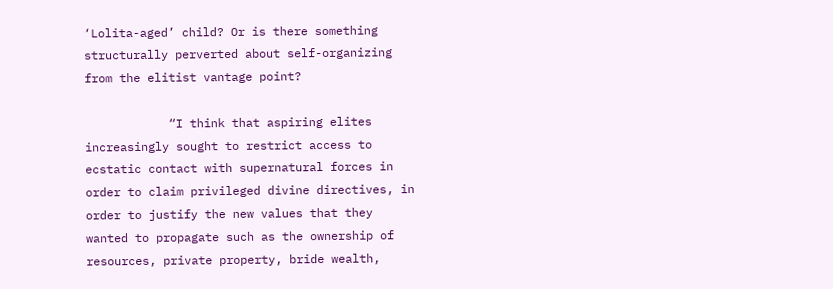‘Lolita-aged’ child? Or is there something structurally perverted about self-organizing from the elitist vantage point?

            “I think that aspiring elites increasingly sought to restrict access to ecstatic contact with supernatural forces in order to claim privileged divine directives, in order to justify the new values that they wanted to propagate such as the ownership of resources, private property, bride wealth,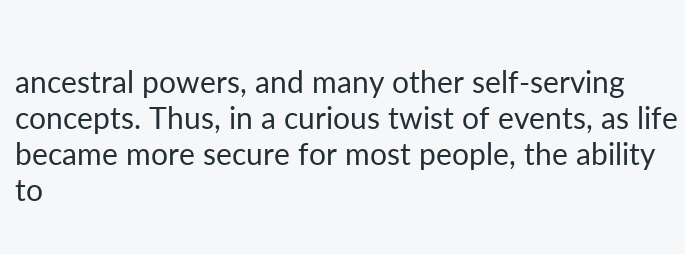ancestral powers, and many other self-serving concepts. Thus, in a curious twist of events, as life became more secure for most people, the ability to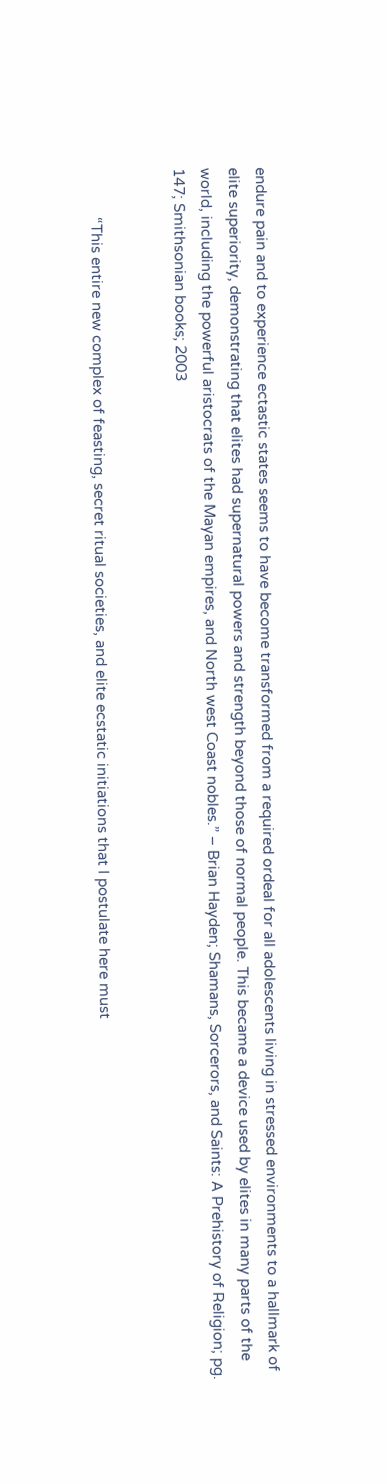endure pain and to experience ectastic states seems to have become transformed from a required ordeal for all adolescents living in stressed environments to a hallmark of elite superiority, demonstrating that elites had supernatural powers and strength beyond those of normal people. This became a device used by elites in many parts of the world, including the powerful aristocrats of the Mayan empires, and North west Coast nobles.” – Brian Hayden; Shamans, Sorcerors, and Saints: A Prehistory of Religion; pg. 147; Smithsonian books; 2003


            “This entire new complex of feasting, secret ritual societies, and elite ecstatic initiations that I postulate here must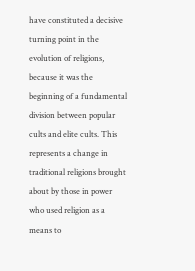have constituted a decisive turning point in the evolution of religions, because it was the beginning of a fundamental division between popular cults and elite cults. This represents a change in traditional religions brought about by those in power who used religion as a means to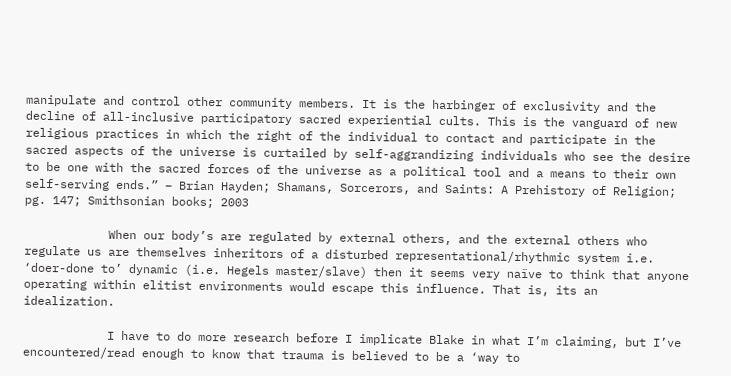manipulate and control other community members. It is the harbinger of exclusivity and the decline of all-inclusive participatory sacred experiential cults. This is the vanguard of new religious practices in which the right of the individual to contact and participate in the sacred aspects of the universe is curtailed by self-aggrandizing individuals who see the desire to be one with the sacred forces of the universe as a political tool and a means to their own self-serving ends.” – Brian Hayden; Shamans, Sorcerors, and Saints: A Prehistory of Religion; pg. 147; Smithsonian books; 2003

            When our body’s are regulated by external others, and the external others who regulate us are themselves inheritors of a disturbed representational/rhythmic system i.e. ‘doer-done to’ dynamic (i.e. Hegels master/slave) then it seems very naïve to think that anyone operating within elitist environments would escape this influence. That is, its an idealization.

            I have to do more research before I implicate Blake in what I’m claiming, but I’ve encountered/read enough to know that trauma is believed to be a ‘way to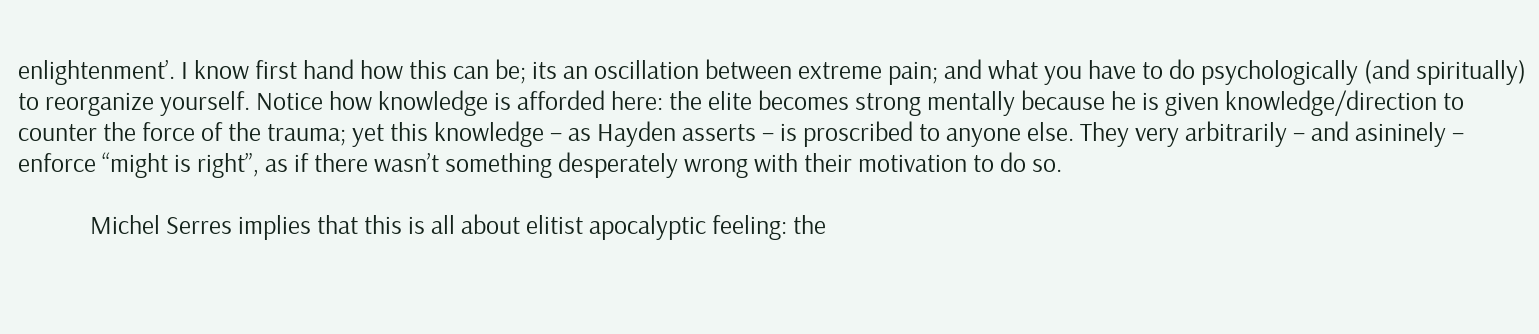enlightenment’. I know first hand how this can be; its an oscillation between extreme pain; and what you have to do psychologically (and spiritually) to reorganize yourself. Notice how knowledge is afforded here: the elite becomes strong mentally because he is given knowledge/direction to counter the force of the trauma; yet this knowledge – as Hayden asserts – is proscribed to anyone else. They very arbitrarily – and asininely – enforce “might is right”, as if there wasn’t something desperately wrong with their motivation to do so.

            Michel Serres implies that this is all about elitist apocalyptic feeling: the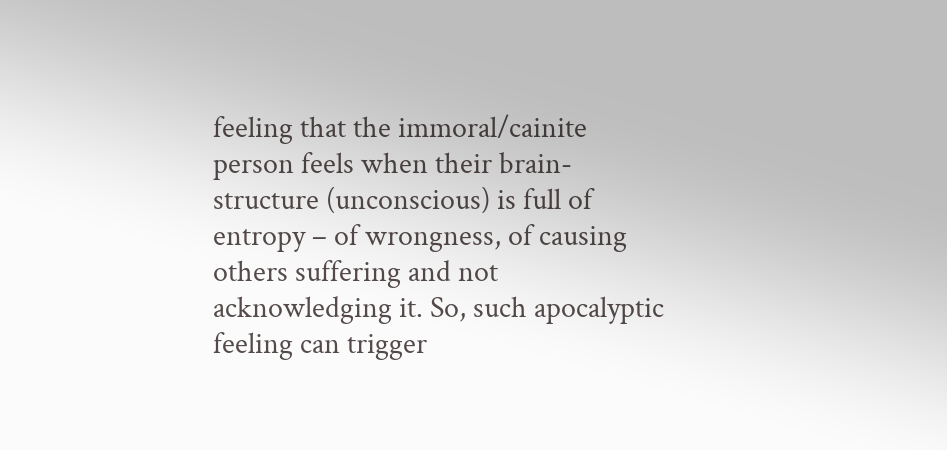feeling that the immoral/cainite person feels when their brain-structure (unconscious) is full of entropy – of wrongness, of causing others suffering and not acknowledging it. So, such apocalyptic feeling can trigger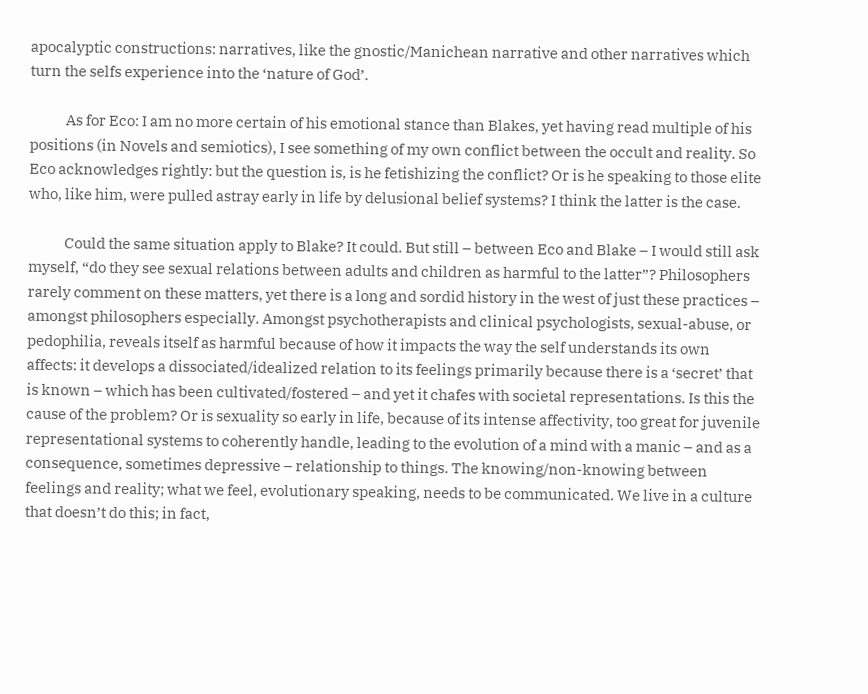apocalyptic constructions: narratives, like the gnostic/Manichean narrative and other narratives which turn the selfs experience into the ‘nature of God’.

            As for Eco: I am no more certain of his emotional stance than Blakes, yet having read multiple of his positions (in Novels and semiotics), I see something of my own conflict between the occult and reality. So Eco acknowledges rightly: but the question is, is he fetishizing the conflict? Or is he speaking to those elite who, like him, were pulled astray early in life by delusional belief systems? I think the latter is the case.

            Could the same situation apply to Blake? It could. But still – between Eco and Blake – I would still ask myself, “do they see sexual relations between adults and children as harmful to the latter”? Philosophers rarely comment on these matters, yet there is a long and sordid history in the west of just these practices – amongst philosophers especially. Amongst psychotherapists and clinical psychologists, sexual-abuse, or pedophilia, reveals itself as harmful because of how it impacts the way the self understands its own affects: it develops a dissociated/idealized relation to its feelings primarily because there is a ‘secret’ that is known – which has been cultivated/fostered – and yet it chafes with societal representations. Is this the cause of the problem? Or is sexuality so early in life, because of its intense affectivity, too great for juvenile representational systems to coherently handle, leading to the evolution of a mind with a manic – and as a consequence, sometimes depressive – relationship to things. The knowing/non-knowing between feelings and reality; what we feel, evolutionary speaking, needs to be communicated. We live in a culture that doesn’t do this; in fact,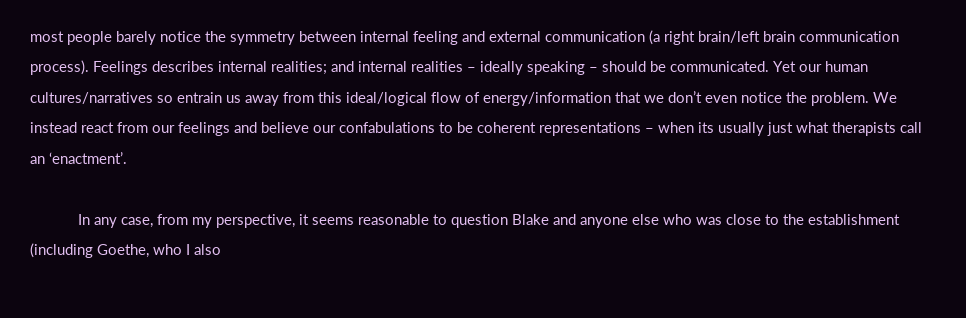most people barely notice the symmetry between internal feeling and external communication (a right brain/left brain communication process). Feelings describes internal realities; and internal realities – ideally speaking – should be communicated. Yet our human cultures/narratives so entrain us away from this ideal/logical flow of energy/information that we don’t even notice the problem. We instead react from our feelings and believe our confabulations to be coherent representations – when its usually just what therapists call an ‘enactment’.

            In any case, from my perspective, it seems reasonable to question Blake and anyone else who was close to the establishment (including Goethe, who I also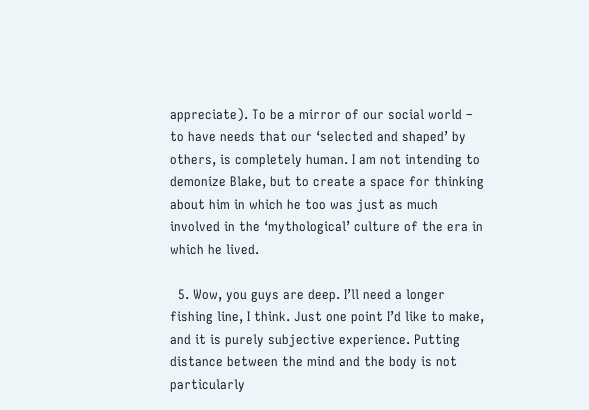appreciate). To be a mirror of our social world – to have needs that our ‘selected and shaped’ by others, is completely human. I am not intending to demonize Blake, but to create a space for thinking about him in which he too was just as much involved in the ‘mythological’ culture of the era in which he lived.

  5. Wow, you guys are deep. I’ll need a longer fishing line, I think. Just one point I’d like to make, and it is purely subjective experience. Putting distance between the mind and the body is not particularly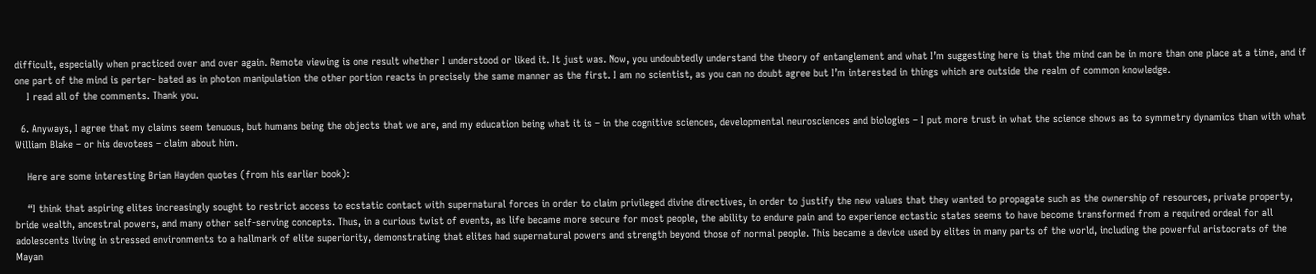difficult, especially when practiced over and over again. Remote viewing is one result whether I understood or liked it. It just was. Now, you undoubtedly understand the theory of entanglement and what I’m suggesting here is that the mind can be in more than one place at a time, and if one part of the mind is perter- bated as in photon manipulation the other portion reacts in precisely the same manner as the first. I am no scientist, as you can no doubt agree but I’m interested in things which are outside the realm of common knowledge.
    I read all of the comments. Thank you.

  6. Anyways, I agree that my claims seem tenuous, but humans being the objects that we are, and my education being what it is – in the cognitive sciences, developmental neurosciences and biologies – I put more trust in what the science shows as to symmetry dynamics than with what William Blake – or his devotees – claim about him.

    Here are some interesting Brian Hayden quotes (from his earlier book):

    “I think that aspiring elites increasingly sought to restrict access to ecstatic contact with supernatural forces in order to claim privileged divine directives, in order to justify the new values that they wanted to propagate such as the ownership of resources, private property, bride wealth, ancestral powers, and many other self-serving concepts. Thus, in a curious twist of events, as life became more secure for most people, the ability to endure pain and to experience ectastic states seems to have become transformed from a required ordeal for all adolescents living in stressed environments to a hallmark of elite superiority, demonstrating that elites had supernatural powers and strength beyond those of normal people. This became a device used by elites in many parts of the world, including the powerful aristocrats of the Mayan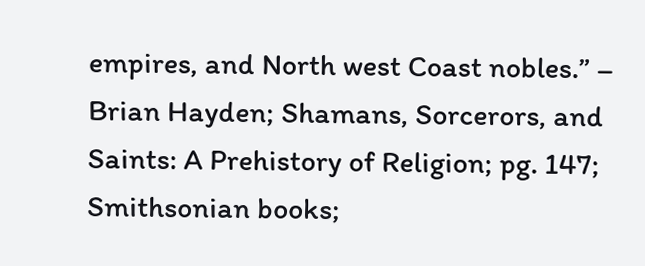empires, and North west Coast nobles.” – Brian Hayden; Shamans, Sorcerors, and Saints: A Prehistory of Religion; pg. 147; Smithsonian books;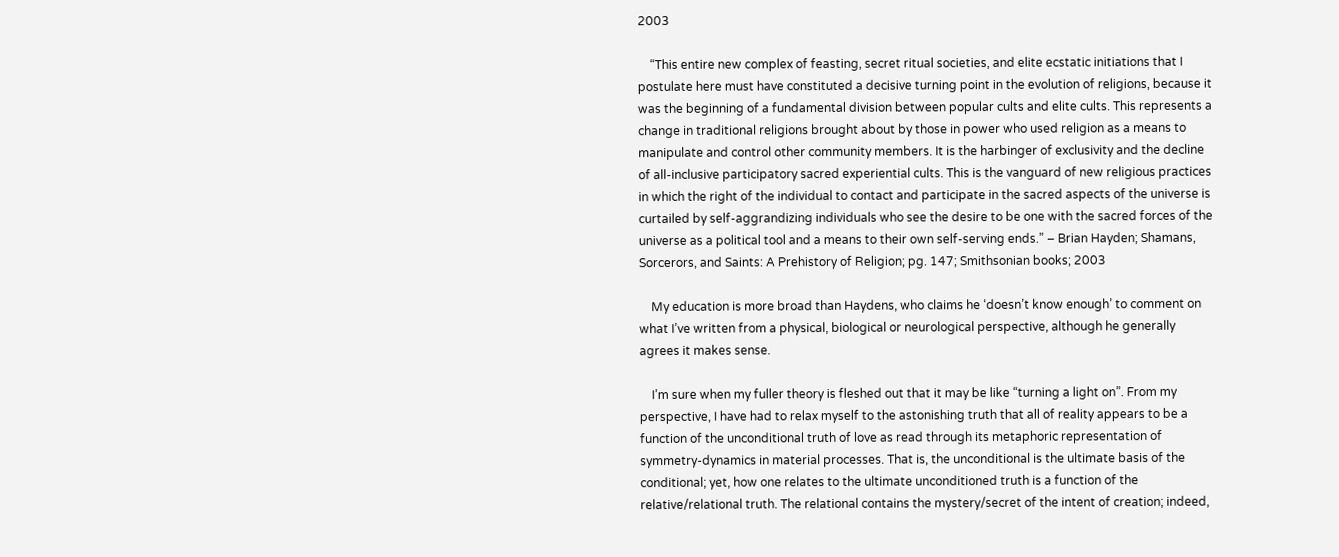2003

    “This entire new complex of feasting, secret ritual societies, and elite ecstatic initiations that I postulate here must have constituted a decisive turning point in the evolution of religions, because it was the beginning of a fundamental division between popular cults and elite cults. This represents a change in traditional religions brought about by those in power who used religion as a means to manipulate and control other community members. It is the harbinger of exclusivity and the decline of all-inclusive participatory sacred experiential cults. This is the vanguard of new religious practices in which the right of the individual to contact and participate in the sacred aspects of the universe is curtailed by self-aggrandizing individuals who see the desire to be one with the sacred forces of the universe as a political tool and a means to their own self-serving ends.” – Brian Hayden; Shamans, Sorcerors, and Saints: A Prehistory of Religion; pg. 147; Smithsonian books; 2003

    My education is more broad than Haydens, who claims he ‘doesn’t know enough’ to comment on what I’ve written from a physical, biological or neurological perspective, although he generally agrees it makes sense.

    I’m sure when my fuller theory is fleshed out that it may be like “turning a light on”. From my perspective, I have had to relax myself to the astonishing truth that all of reality appears to be a function of the unconditional truth of love as read through its metaphoric representation of symmetry-dynamics in material processes. That is, the unconditional is the ultimate basis of the conditional; yet, how one relates to the ultimate unconditioned truth is a function of the relative/relational truth. The relational contains the mystery/secret of the intent of creation; indeed,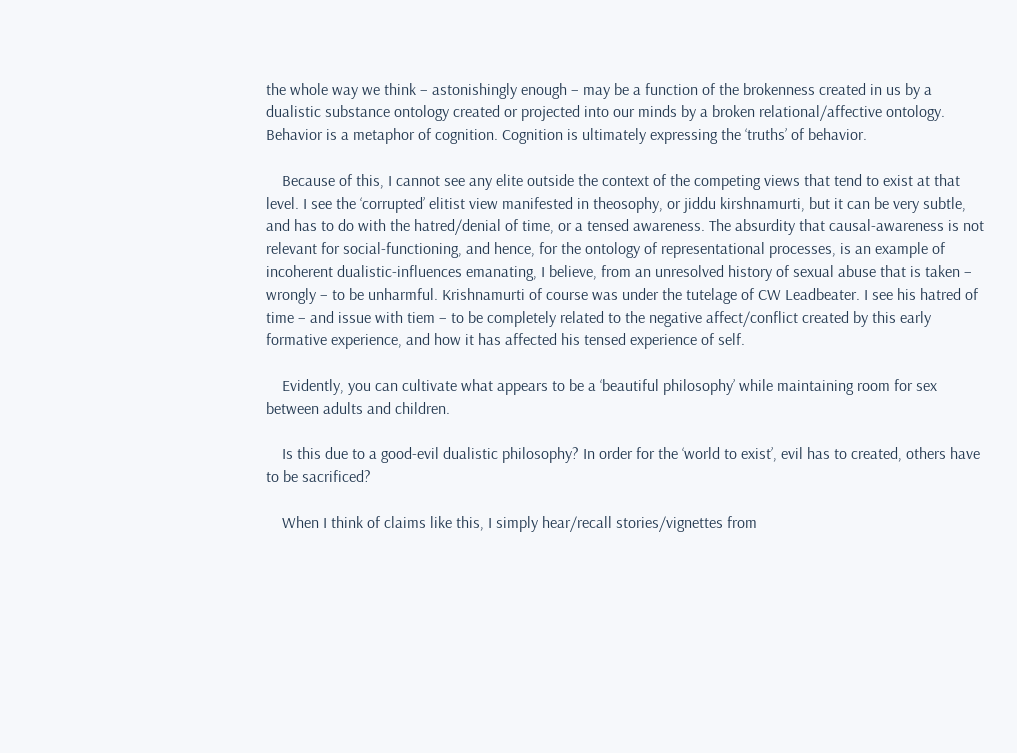the whole way we think – astonishingly enough – may be a function of the brokenness created in us by a dualistic substance ontology created or projected into our minds by a broken relational/affective ontology. Behavior is a metaphor of cognition. Cognition is ultimately expressing the ‘truths’ of behavior.

    Because of this, I cannot see any elite outside the context of the competing views that tend to exist at that level. I see the ‘corrupted’ elitist view manifested in theosophy, or jiddu kirshnamurti, but it can be very subtle, and has to do with the hatred/denial of time, or a tensed awareness. The absurdity that causal-awareness is not relevant for social-functioning, and hence, for the ontology of representational processes, is an example of incoherent dualistic-influences emanating, I believe, from an unresolved history of sexual abuse that is taken – wrongly – to be unharmful. Krishnamurti of course was under the tutelage of CW Leadbeater. I see his hatred of time – and issue with tiem – to be completely related to the negative affect/conflict created by this early formative experience, and how it has affected his tensed experience of self.

    Evidently, you can cultivate what appears to be a ‘beautiful philosophy’ while maintaining room for sex between adults and children.

    Is this due to a good-evil dualistic philosophy? In order for the ‘world to exist’, evil has to created, others have to be sacrificed?

    When I think of claims like this, I simply hear/recall stories/vignettes from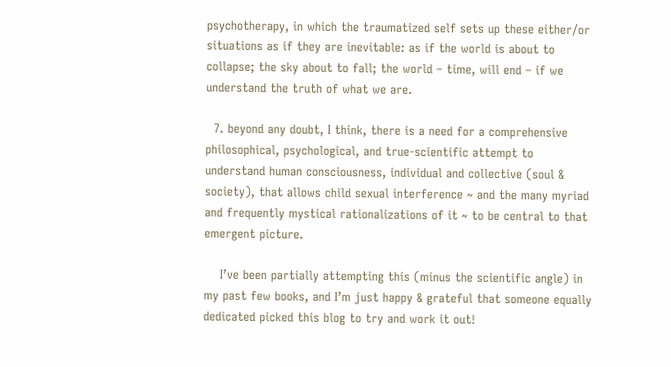psychotherapy, in which the traumatized self sets up these either/or situations as if they are inevitable: as if the world is about to collapse; the sky about to fall; the world – time, will end – if we understand the truth of what we are.

  7. beyond any doubt, I think, there is a need for a comprehensive philosophical, psychological, and true-scientific attempt to understand human consciousness, individual and collective (soul & society), that allows child sexual interference ~ and the many myriad and frequently mystical rationalizations of it ~ to be central to that emergent picture.

    I’ve been partially attempting this (minus the scientific angle) in my past few books, and I’m just happy & grateful that someone equally dedicated picked this blog to try and work it out!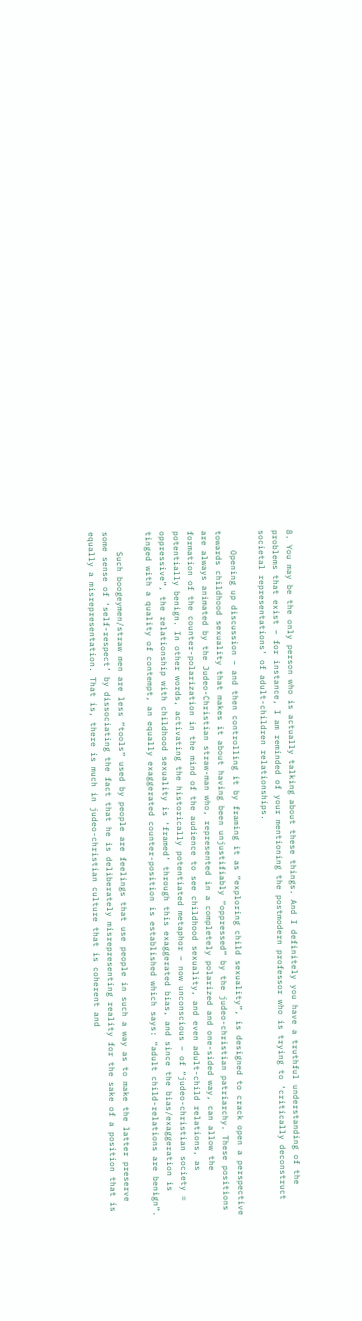8. You may be the only person who is actually talking about these things. And I definitely you have a truthful understanding of the problems that exist – for instance, I am reminded of your mentioning the postmodern professor who is trying to ‘critically deconstruct societal representations’ of adult-children relationships.

    Opening up discussion – and then controlling it by framing it as “exploring child sexuality”, is designed to crack open a perspective towards childhood sexuality that makes it about having been unjustifiably “oppressed” by the judeo-christian patriarchy. These positions are always animated by the Judeo-Christian straw-man who, represented in a completely polarized and one-sided way, can allow the formation of the counter-polarization in the mind of the audience to see childhood sexuality, and even adult-child relations, as potentially benign. In other words, activating the historically potentiated metaphor – now unconscious – of “judeo-christian society = oppressive”, the relationship with childhood sexuality is ‘framed’ through this exaggerated bias, and since the bias/exaggeration is tinged with a quality of contempt, an equally exaggerated counter-position is established which says: “adult child-relations are benign”.

    Such boogeymen/straw men are less “tools” used by people are feelings that use people in such a way as to make the latter preserve some sense of ‘self-respect’ by dissociating the fact that he is deliberately misrepresenting reality for the sake of a position that is equally a misrepresentation. That is, there is much in judeo-christian culture that is coherent and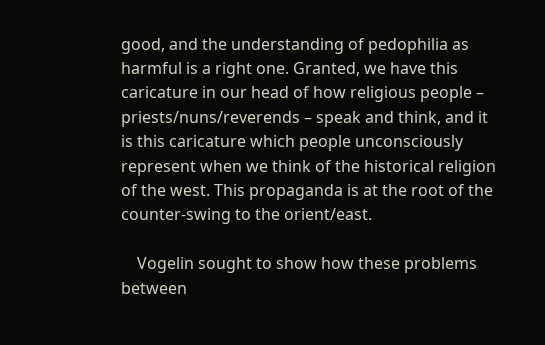good, and the understanding of pedophilia as harmful is a right one. Granted, we have this caricature in our head of how religious people – priests/nuns/reverends – speak and think, and it is this caricature which people unconsciously represent when we think of the historical religion of the west. This propaganda is at the root of the counter-swing to the orient/east.

    Vogelin sought to show how these problems between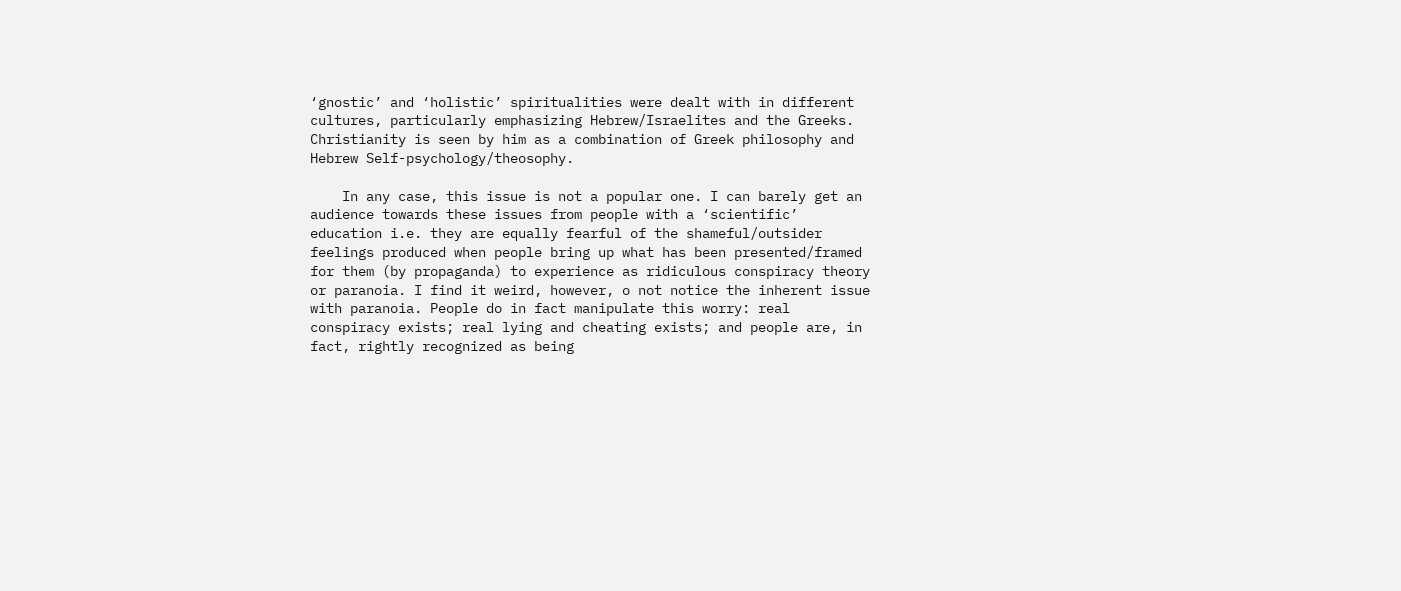‘gnostic’ and ‘holistic’ spiritualities were dealt with in different cultures, particularly emphasizing Hebrew/Israelites and the Greeks. Christianity is seen by him as a combination of Greek philosophy and Hebrew Self-psychology/theosophy.

    In any case, this issue is not a popular one. I can barely get an audience towards these issues from people with a ‘scientific’ education i.e. they are equally fearful of the shameful/outsider feelings produced when people bring up what has been presented/framed for them (by propaganda) to experience as ridiculous conspiracy theory or paranoia. I find it weird, however, o not notice the inherent issue with paranoia. People do in fact manipulate this worry: real conspiracy exists; real lying and cheating exists; and people are, in fact, rightly recognized as being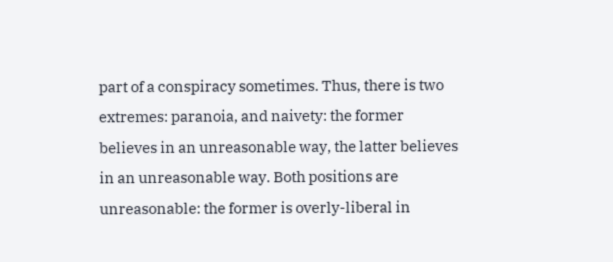part of a conspiracy sometimes. Thus, there is two extremes: paranoia, and naivety: the former believes in an unreasonable way, the latter believes in an unreasonable way. Both positions are unreasonable: the former is overly-liberal in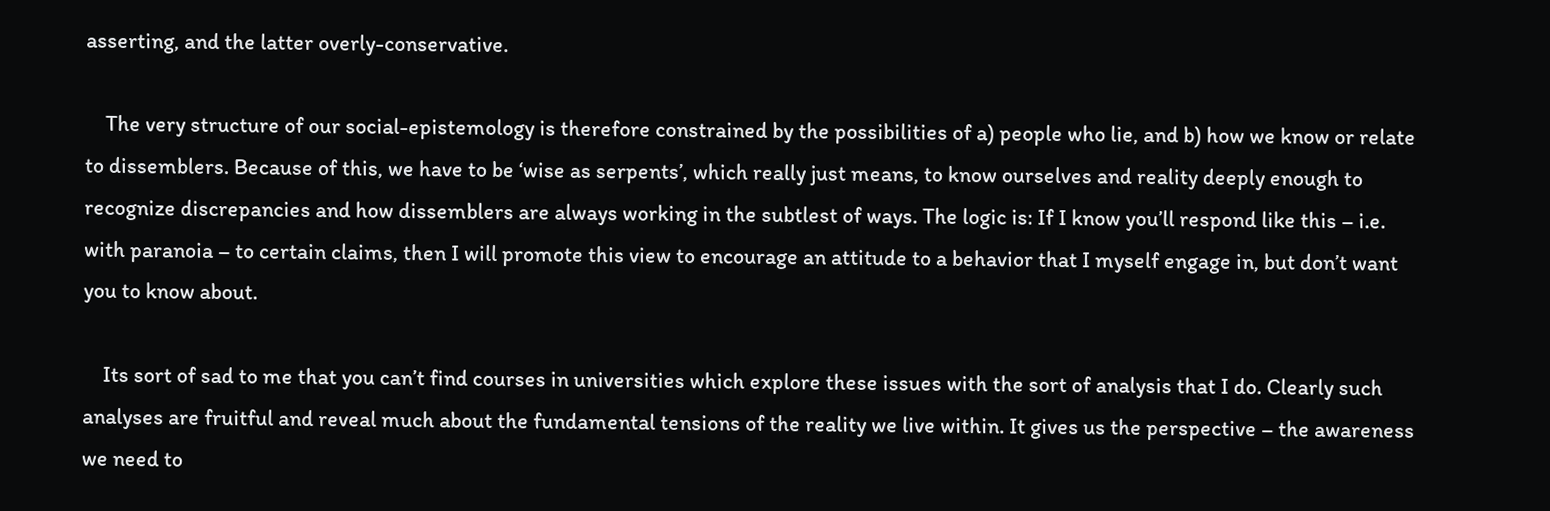asserting, and the latter overly-conservative.

    The very structure of our social-epistemology is therefore constrained by the possibilities of a) people who lie, and b) how we know or relate to dissemblers. Because of this, we have to be ‘wise as serpents’, which really just means, to know ourselves and reality deeply enough to recognize discrepancies and how dissemblers are always working in the subtlest of ways. The logic is: If I know you’ll respond like this – i.e. with paranoia – to certain claims, then I will promote this view to encourage an attitude to a behavior that I myself engage in, but don’t want you to know about.

    Its sort of sad to me that you can’t find courses in universities which explore these issues with the sort of analysis that I do. Clearly such analyses are fruitful and reveal much about the fundamental tensions of the reality we live within. It gives us the perspective – the awareness we need to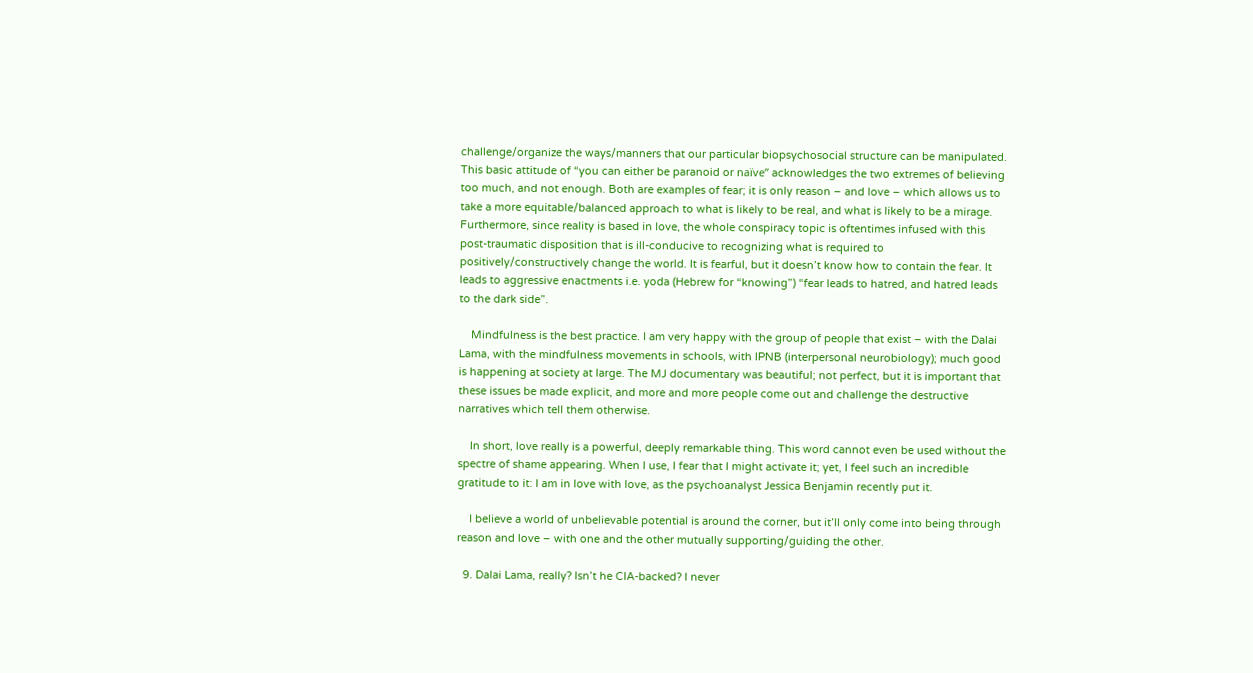challenge/organize the ways/manners that our particular biopsychosocial structure can be manipulated. This basic attitude of “you can either be paranoid or naïve” acknowledges the two extremes of believing too much, and not enough. Both are examples of fear; it is only reason – and love – which allows us to take a more equitable/balanced approach to what is likely to be real, and what is likely to be a mirage. Furthermore, since reality is based in love, the whole conspiracy topic is oftentimes infused with this post-traumatic disposition that is ill-conducive to recognizing what is required to positively/constructively change the world. It is fearful, but it doesn’t know how to contain the fear. It leads to aggressive enactments i.e. yoda (Hebrew for “knowing”) “fear leads to hatred, and hatred leads to the dark side”.

    Mindfulness is the best practice. I am very happy with the group of people that exist – with the Dalai Lama, with the mindfulness movements in schools, with IPNB (interpersonal neurobiology); much good is happening at society at large. The MJ documentary was beautiful; not perfect, but it is important that these issues be made explicit, and more and more people come out and challenge the destructive narratives which tell them otherwise.

    In short, love really is a powerful, deeply remarkable thing. This word cannot even be used without the spectre of shame appearing. When I use, I fear that I might activate it; yet, I feel such an incredible gratitude to it: I am in love with love, as the psychoanalyst Jessica Benjamin recently put it.

    I believe a world of unbelievable potential is around the corner, but it’ll only come into being through reason and love – with one and the other mutually supporting/guiding the other.

  9. Dalai Lama, really? Isn’t he CIA-backed? I never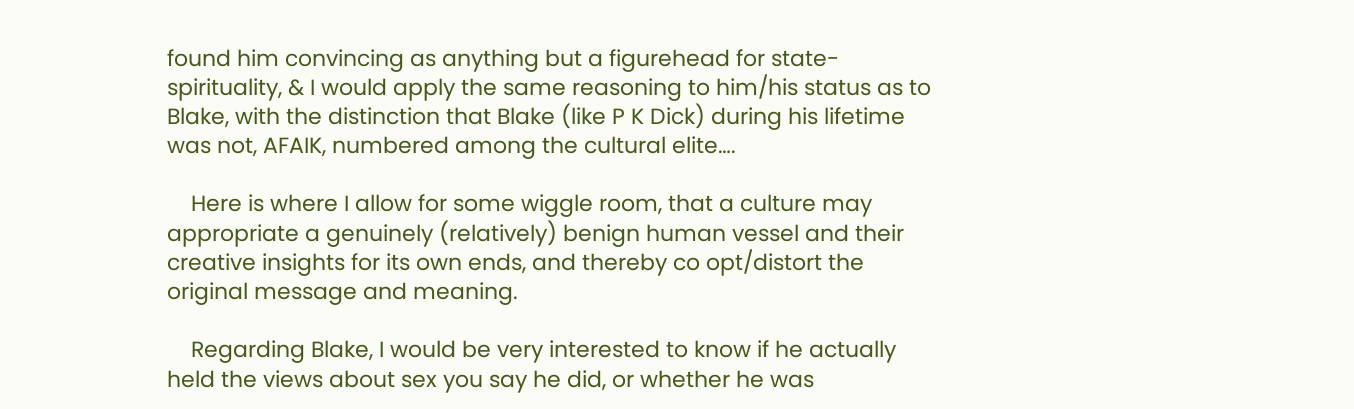found him convincing as anything but a figurehead for state-spirituality, & I would apply the same reasoning to him/his status as to Blake, with the distinction that Blake (like P K Dick) during his lifetime was not, AFAIK, numbered among the cultural elite….

    Here is where I allow for some wiggle room, that a culture may appropriate a genuinely (relatively) benign human vessel and their creative insights for its own ends, and thereby co opt/distort the original message and meaning.

    Regarding Blake, I would be very interested to know if he actually held the views about sex you say he did, or whether he was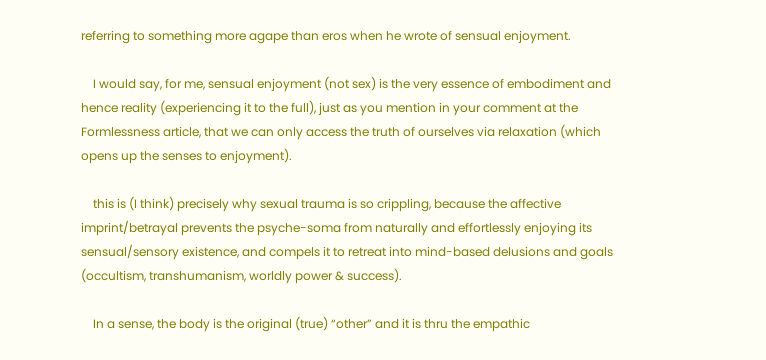referring to something more agape than eros when he wrote of sensual enjoyment.

    I would say, for me, sensual enjoyment (not sex) is the very essence of embodiment and hence reality (experiencing it to the full), just as you mention in your comment at the Formlessness article, that we can only access the truth of ourselves via relaxation (which opens up the senses to enjoyment).

    this is (I think) precisely why sexual trauma is so crippling, because the affective imprint/betrayal prevents the psyche-soma from naturally and effortlessly enjoying its sensual/sensory existence, and compels it to retreat into mind-based delusions and goals (occultism, transhumanism, worldly power & success).

    In a sense, the body is the original (true) “other” and it is thru the empathic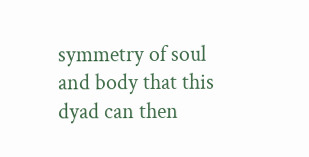symmetry of soul and body that this dyad can then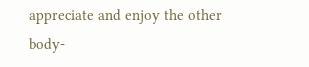appreciate and enjoy the other body-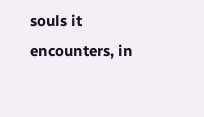souls it encounters, in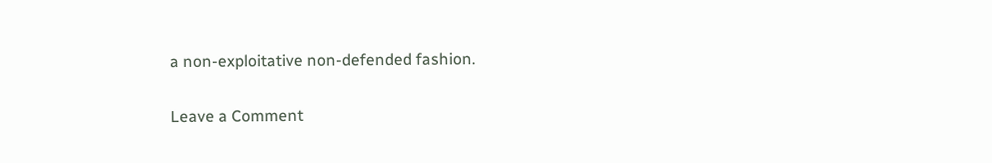a non-exploitative non-defended fashion.

Leave a Comment